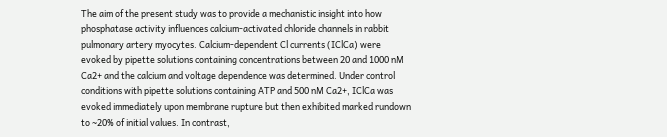The aim of the present study was to provide a mechanistic insight into how phosphatase activity influences calcium-activated chloride channels in rabbit pulmonary artery myocytes. Calcium-dependent Cl currents (IClCa) were evoked by pipette solutions containing concentrations between 20 and 1000 nM Ca2+ and the calcium and voltage dependence was determined. Under control conditions with pipette solutions containing ATP and 500 nM Ca2+, IClCa was evoked immediately upon membrane rupture but then exhibited marked rundown to ∼20% of initial values. In contrast,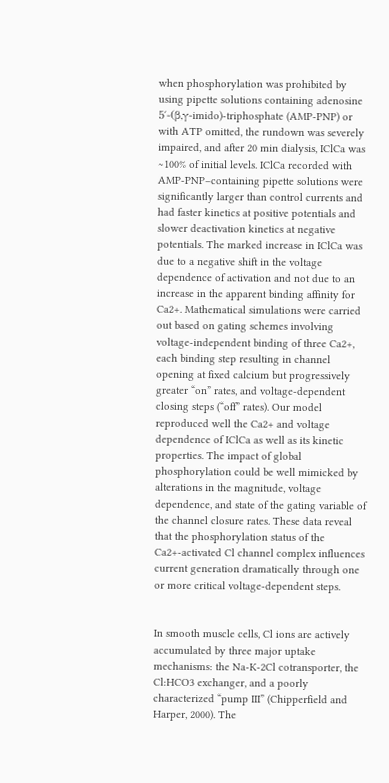when phosphorylation was prohibited by using pipette solutions containing adenosine 5′-(β,γ-imido)-triphosphate (AMP-PNP) or with ATP omitted, the rundown was severely impaired, and after 20 min dialysis, IClCa was ∼100% of initial levels. IClCa recorded with AMP-PNP–containing pipette solutions were significantly larger than control currents and had faster kinetics at positive potentials and slower deactivation kinetics at negative potentials. The marked increase in IClCa was due to a negative shift in the voltage dependence of activation and not due to an increase in the apparent binding affinity for Ca2+. Mathematical simulations were carried out based on gating schemes involving voltage-independent binding of three Ca2+, each binding step resulting in channel opening at fixed calcium but progressively greater “on” rates, and voltage-dependent closing steps (“off” rates). Our model reproduced well the Ca2+ and voltage dependence of IClCa as well as its kinetic properties. The impact of global phosphorylation could be well mimicked by alterations in the magnitude, voltage dependence, and state of the gating variable of the channel closure rates. These data reveal that the phosphorylation status of the Ca2+-activated Cl channel complex influences current generation dramatically through one or more critical voltage-dependent steps.


In smooth muscle cells, Cl ions are actively accumulated by three major uptake mechanisms: the Na-K-2Cl cotransporter, the Cl:HCO3 exchanger, and a poorly characterized “pump III” (Chipperfield and Harper, 2000). The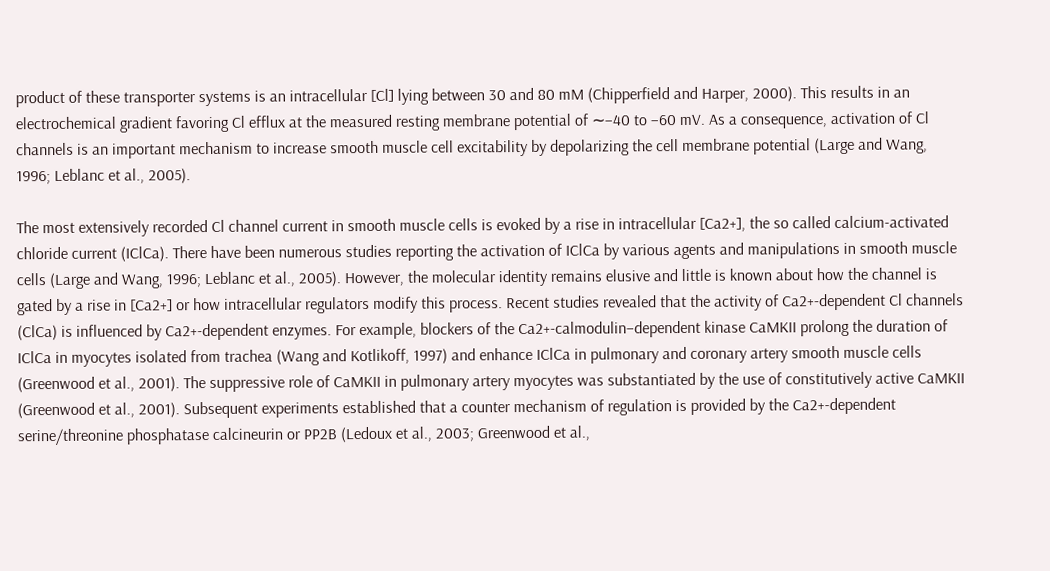product of these transporter systems is an intracellular [Cl] lying between 30 and 80 mM (Chipperfield and Harper, 2000). This results in an electrochemical gradient favoring Cl efflux at the measured resting membrane potential of ∼−40 to −60 mV. As a consequence, activation of Cl channels is an important mechanism to increase smooth muscle cell excitability by depolarizing the cell membrane potential (Large and Wang, 1996; Leblanc et al., 2005).

The most extensively recorded Cl channel current in smooth muscle cells is evoked by a rise in intracellular [Ca2+], the so called calcium-activated chloride current (IClCa). There have been numerous studies reporting the activation of IClCa by various agents and manipulations in smooth muscle cells (Large and Wang, 1996; Leblanc et al., 2005). However, the molecular identity remains elusive and little is known about how the channel is gated by a rise in [Ca2+] or how intracellular regulators modify this process. Recent studies revealed that the activity of Ca2+-dependent Cl channels (ClCa) is influenced by Ca2+-dependent enzymes. For example, blockers of the Ca2+-calmodulin–dependent kinase CaMKII prolong the duration of IClCa in myocytes isolated from trachea (Wang and Kotlikoff, 1997) and enhance IClCa in pulmonary and coronary artery smooth muscle cells (Greenwood et al., 2001). The suppressive role of CaMKII in pulmonary artery myocytes was substantiated by the use of constitutively active CaMKII (Greenwood et al., 2001). Subsequent experiments established that a counter mechanism of regulation is provided by the Ca2+-dependent serine/threonine phosphatase calcineurin or PP2B (Ledoux et al., 2003; Greenwood et al.,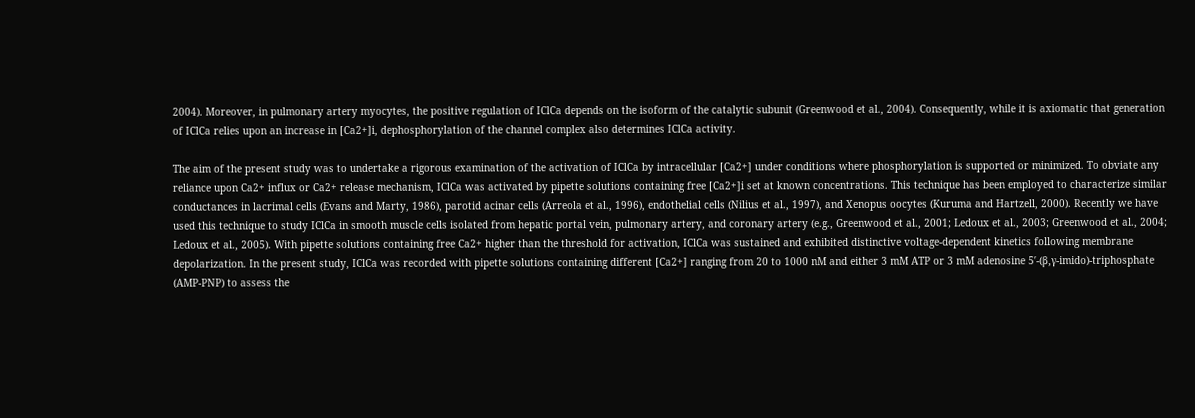2004). Moreover, in pulmonary artery myocytes, the positive regulation of IClCa depends on the isoform of the catalytic subunit (Greenwood et al., 2004). Consequently, while it is axiomatic that generation of IClCa relies upon an increase in [Ca2+]i, dephosphorylation of the channel complex also determines IClCa activity.

The aim of the present study was to undertake a rigorous examination of the activation of IClCa by intracellular [Ca2+] under conditions where phosphorylation is supported or minimized. To obviate any reliance upon Ca2+ influx or Ca2+ release mechanism, IClCa was activated by pipette solutions containing free [Ca2+]i set at known concentrations. This technique has been employed to characterize similar conductances in lacrimal cells (Evans and Marty, 1986), parotid acinar cells (Arreola et al., 1996), endothelial cells (Nilius et al., 1997), and Xenopus oocytes (Kuruma and Hartzell, 2000). Recently we have used this technique to study IClCa in smooth muscle cells isolated from hepatic portal vein, pulmonary artery, and coronary artery (e.g., Greenwood et al., 2001; Ledoux et al., 2003; Greenwood et al., 2004; Ledoux et al., 2005). With pipette solutions containing free Ca2+ higher than the threshold for activation, IClCa was sustained and exhibited distinctive voltage-dependent kinetics following membrane depolarization. In the present study, IClCa was recorded with pipette solutions containing different [Ca2+] ranging from 20 to 1000 nM and either 3 mM ATP or 3 mM adenosine 5′-(β,γ-imido)-triphosphate (AMP-PNP) to assess the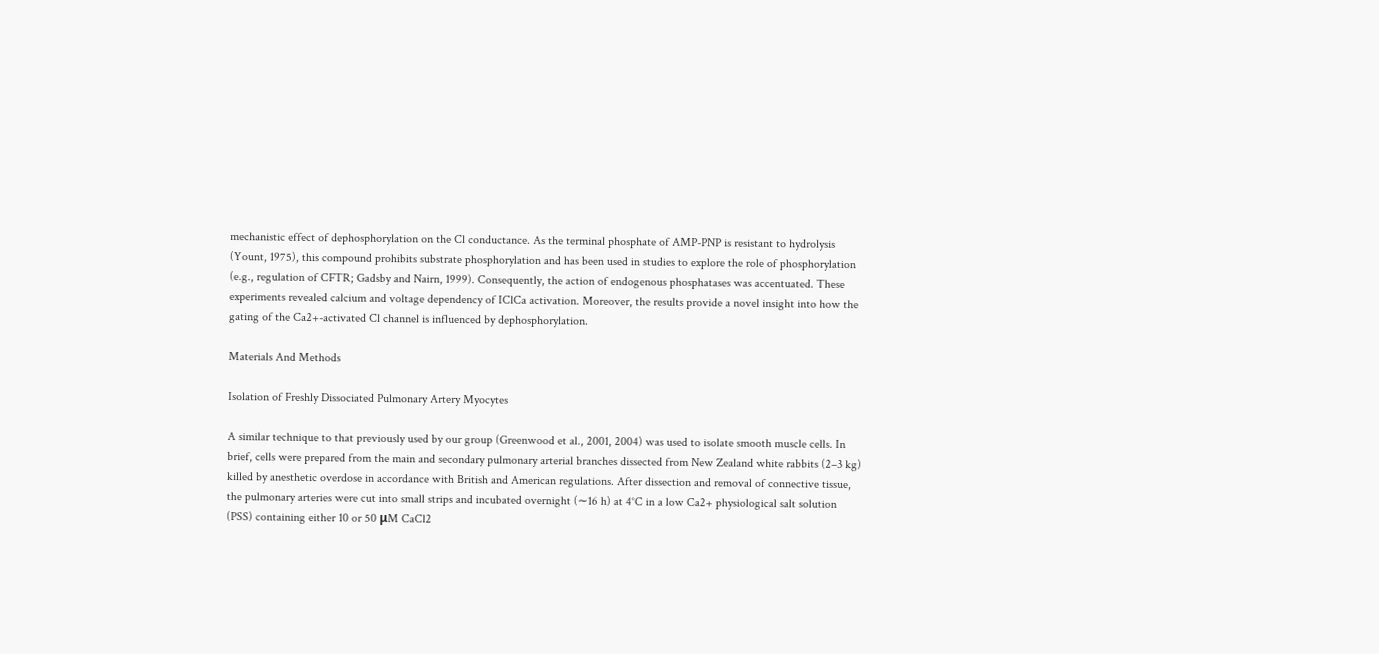mechanistic effect of dephosphorylation on the Cl conductance. As the terminal phosphate of AMP-PNP is resistant to hydrolysis (Yount, 1975), this compound prohibits substrate phosphorylation and has been used in studies to explore the role of phosphorylation (e.g., regulation of CFTR; Gadsby and Nairn, 1999). Consequently, the action of endogenous phosphatases was accentuated. These experiments revealed calcium and voltage dependency of IClCa activation. Moreover, the results provide a novel insight into how the gating of the Ca2+-activated Cl channel is influenced by dephosphorylation.

Materials And Methods

Isolation of Freshly Dissociated Pulmonary Artery Myocytes

A similar technique to that previously used by our group (Greenwood et al., 2001, 2004) was used to isolate smooth muscle cells. In brief, cells were prepared from the main and secondary pulmonary arterial branches dissected from New Zealand white rabbits (2–3 kg) killed by anesthetic overdose in accordance with British and American regulations. After dissection and removal of connective tissue, the pulmonary arteries were cut into small strips and incubated overnight (∼16 h) at 4°C in a low Ca2+ physiological salt solution (PSS) containing either 10 or 50 μM CaCl2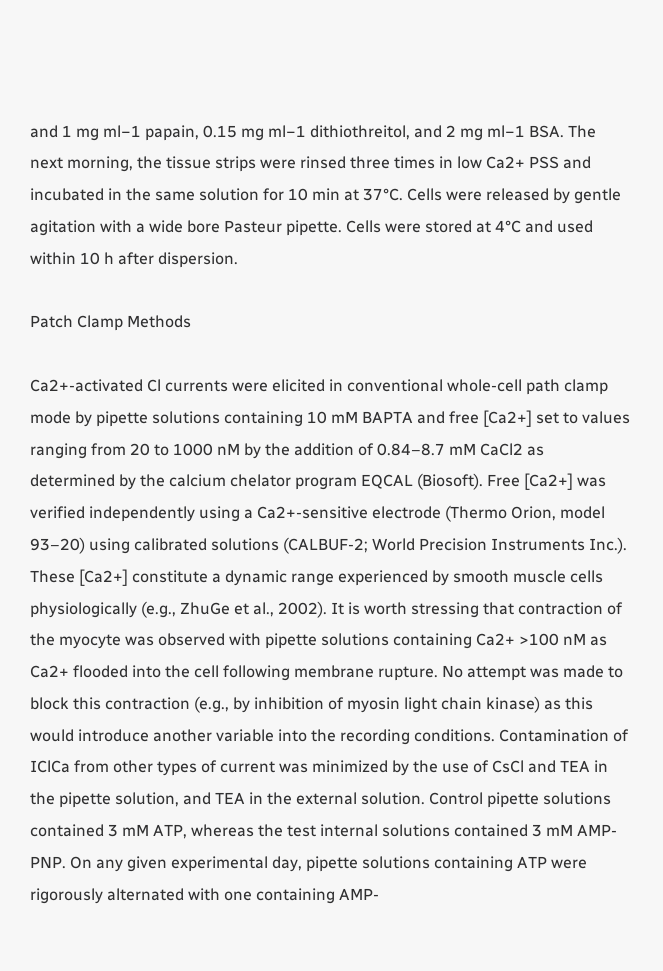and 1 mg ml−1 papain, 0.15 mg ml−1 dithiothreitol, and 2 mg ml−1 BSA. The next morning, the tissue strips were rinsed three times in low Ca2+ PSS and incubated in the same solution for 10 min at 37°C. Cells were released by gentle agitation with a wide bore Pasteur pipette. Cells were stored at 4°C and used within 10 h after dispersion.

Patch Clamp Methods

Ca2+-activated Cl currents were elicited in conventional whole-cell path clamp mode by pipette solutions containing 10 mM BAPTA and free [Ca2+] set to values ranging from 20 to 1000 nM by the addition of 0.84–8.7 mM CaCl2 as determined by the calcium chelator program EQCAL (Biosoft). Free [Ca2+] was verified independently using a Ca2+-sensitive electrode (Thermo Orion, model 93–20) using calibrated solutions (CALBUF-2; World Precision Instruments Inc.). These [Ca2+] constitute a dynamic range experienced by smooth muscle cells physiologically (e.g., ZhuGe et al., 2002). It is worth stressing that contraction of the myocyte was observed with pipette solutions containing Ca2+ >100 nM as Ca2+ flooded into the cell following membrane rupture. No attempt was made to block this contraction (e.g., by inhibition of myosin light chain kinase) as this would introduce another variable into the recording conditions. Contamination of IClCa from other types of current was minimized by the use of CsCl and TEA in the pipette solution, and TEA in the external solution. Control pipette solutions contained 3 mM ATP, whereas the test internal solutions contained 3 mM AMP-PNP. On any given experimental day, pipette solutions containing ATP were rigorously alternated with one containing AMP-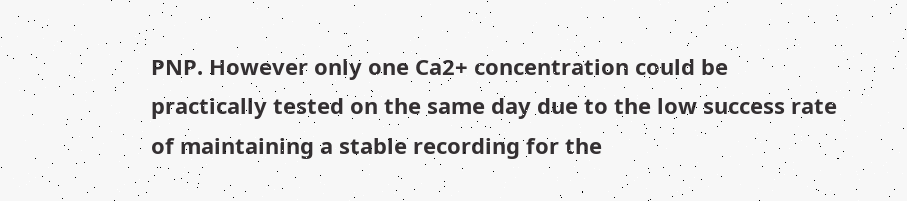PNP. However only one Ca2+ concentration could be practically tested on the same day due to the low success rate of maintaining a stable recording for the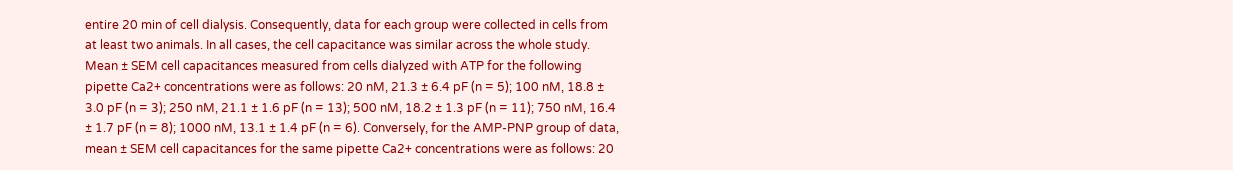entire 20 min of cell dialysis. Consequently, data for each group were collected in cells from at least two animals. In all cases, the cell capacitance was similar across the whole study. Mean ± SEM cell capacitances measured from cells dialyzed with ATP for the following pipette Ca2+ concentrations were as follows: 20 nM, 21.3 ± 6.4 pF (n = 5); 100 nM, 18.8 ± 3.0 pF (n = 3); 250 nM, 21.1 ± 1.6 pF (n = 13); 500 nM, 18.2 ± 1.3 pF (n = 11); 750 nM, 16.4 ± 1.7 pF (n = 8); 1000 nM, 13.1 ± 1.4 pF (n = 6). Conversely, for the AMP-PNP group of data, mean ± SEM cell capacitances for the same pipette Ca2+ concentrations were as follows: 20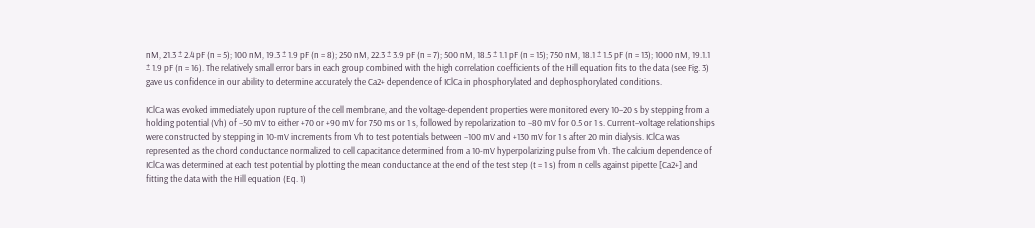nM, 21.3 ± 2.4 pF (n = 5); 100 nM, 19.3 ± 1.9 pF (n = 8); 250 nM, 22.3 ± 3.9 pF (n = 7); 500 nM, 18.5 ± 1.1 pF (n = 15); 750 nM, 18.1 ± 1.5 pF (n = 13); 1000 nM, 19.1.1 ± 1.9 pF (n = 16). The relatively small error bars in each group combined with the high correlation coefficients of the Hill equation fits to the data (see Fig. 3) gave us confidence in our ability to determine accurately the Ca2+ dependence of IClCa in phosphorylated and dephosphorylated conditions.

IClCa was evoked immediately upon rupture of the cell membrane, and the voltage-dependent properties were monitored every 10–20 s by stepping from a holding potential (Vh) of −50 mV to either +70 or +90 mV for 750 ms or 1 s, followed by repolarization to −80 mV for 0.5 or 1 s. Current–voltage relationships were constructed by stepping in 10-mV increments from Vh to test potentials between −100 mV and +130 mV for 1 s after 20 min dialysis. IClCa was represented as the chord conductance normalized to cell capacitance determined from a 10-mV hyperpolarizing pulse from Vh. The calcium dependence of IClCa was determined at each test potential by plotting the mean conductance at the end of the test step (t = 1 s) from n cells against pipette [Ca2+] and fitting the data with the Hill equation (Eq. 1)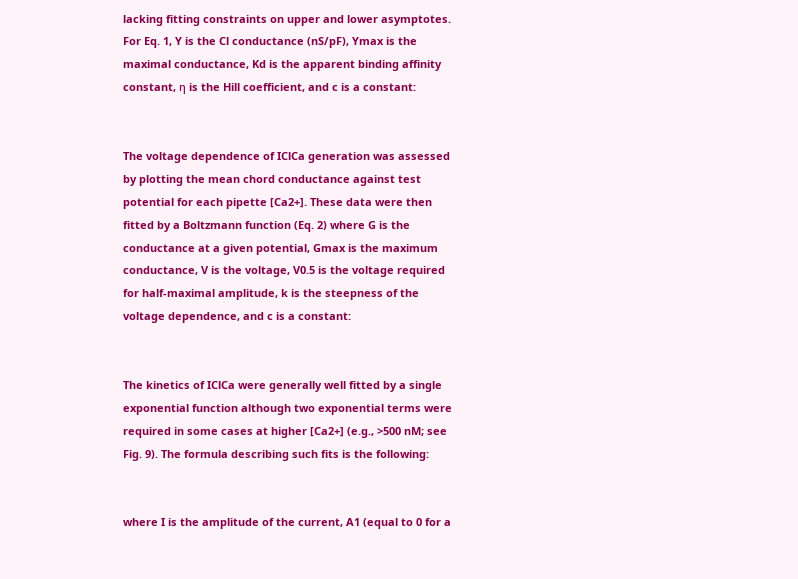lacking fitting constraints on upper and lower asymptotes. For Eq. 1, Y is the Cl conductance (nS/pF), Ymax is the maximal conductance, Kd is the apparent binding affinity constant, η is the Hill coefficient, and c is a constant:


The voltage dependence of IClCa generation was assessed by plotting the mean chord conductance against test potential for each pipette [Ca2+]. These data were then fitted by a Boltzmann function (Eq. 2) where G is the conductance at a given potential, Gmax is the maximum conductance, V is the voltage, V0.5 is the voltage required for half-maximal amplitude, k is the steepness of the voltage dependence, and c is a constant:


The kinetics of IClCa were generally well fitted by a single exponential function although two exponential terms were required in some cases at higher [Ca2+] (e.g., >500 nM; see Fig. 9). The formula describing such fits is the following:


where I is the amplitude of the current, A1 (equal to 0 for a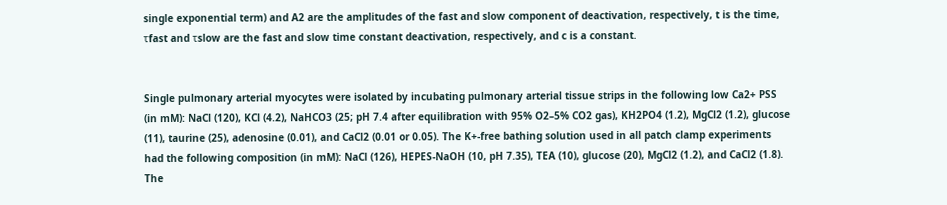single exponential term) and A2 are the amplitudes of the fast and slow component of deactivation, respectively, t is the time, τfast and τslow are the fast and slow time constant deactivation, respectively, and c is a constant.


Single pulmonary arterial myocytes were isolated by incubating pulmonary arterial tissue strips in the following low Ca2+ PSS (in mM): NaCl (120), KCl (4.2), NaHCO3 (25; pH 7.4 after equilibration with 95% O2–5% CO2 gas), KH2PO4 (1.2), MgCl2 (1.2), glucose (11), taurine (25), adenosine (0.01), and CaCl2 (0.01 or 0.05). The K+-free bathing solution used in all patch clamp experiments had the following composition (in mM): NaCl (126), HEPES-NaOH (10, pH 7.35), TEA (10), glucose (20), MgCl2 (1.2), and CaCl2 (1.8). The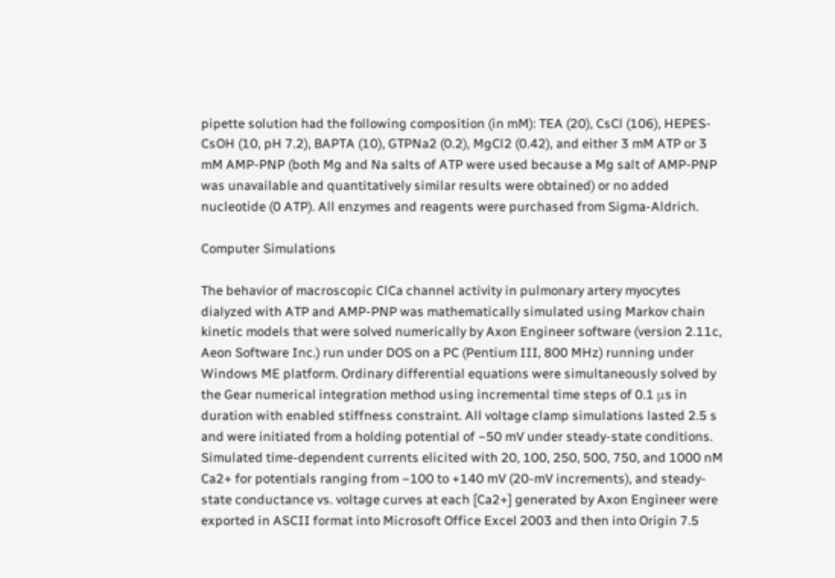pipette solution had the following composition (in mM): TEA (20), CsCl (106), HEPES-CsOH (10, pH 7.2), BAPTA (10), GTPNa2 (0.2), MgCl2 (0.42), and either 3 mM ATP or 3 mM AMP-PNP (both Mg and Na salts of ATP were used because a Mg salt of AMP-PNP was unavailable and quantitatively similar results were obtained) or no added nucleotide (0 ATP). All enzymes and reagents were purchased from Sigma-Aldrich.

Computer Simulations

The behavior of macroscopic ClCa channel activity in pulmonary artery myocytes dialyzed with ATP and AMP-PNP was mathematically simulated using Markov chain kinetic models that were solved numerically by Axon Engineer software (version 2.11c, Aeon Software Inc.) run under DOS on a PC (Pentium III, 800 MHz) running under Windows ME platform. Ordinary differential equations were simultaneously solved by the Gear numerical integration method using incremental time steps of 0.1 μs in duration with enabled stiffness constraint. All voltage clamp simulations lasted 2.5 s and were initiated from a holding potential of −50 mV under steady-state conditions. Simulated time-dependent currents elicited with 20, 100, 250, 500, 750, and 1000 nM Ca2+ for potentials ranging from −100 to +140 mV (20-mV increments), and steady-state conductance vs. voltage curves at each [Ca2+] generated by Axon Engineer were exported in ASCII format into Microsoft Office Excel 2003 and then into Origin 7.5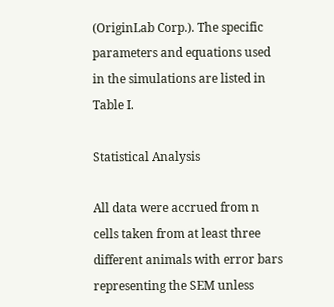(OriginLab Corp.). The specific parameters and equations used in the simulations are listed in Table I.

Statistical Analysis

All data were accrued from n cells taken from at least three different animals with error bars representing the SEM unless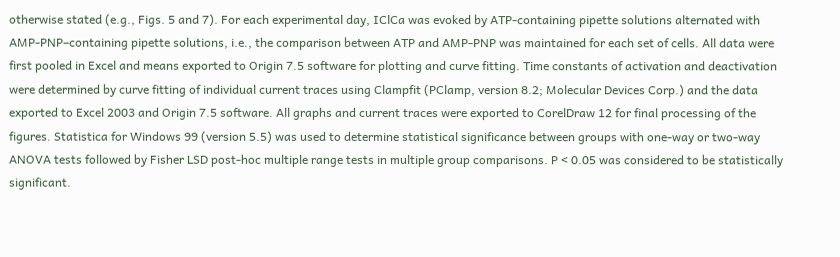otherwise stated (e.g., Figs. 5 and 7). For each experimental day, IClCa was evoked by ATP-containing pipette solutions alternated with AMP-PNP–containing pipette solutions, i.e., the comparison between ATP and AMP-PNP was maintained for each set of cells. All data were first pooled in Excel and means exported to Origin 7.5 software for plotting and curve fitting. Time constants of activation and deactivation were determined by curve fitting of individual current traces using Clampfit (PClamp, version 8.2; Molecular Devices Corp.) and the data exported to Excel 2003 and Origin 7.5 software. All graphs and current traces were exported to CorelDraw 12 for final processing of the figures. Statistica for Windows 99 (version 5.5) was used to determine statistical significance between groups with one-way or two-way ANOVA tests followed by Fisher LSD post-hoc multiple range tests in multiple group comparisons. P < 0.05 was considered to be statistically significant.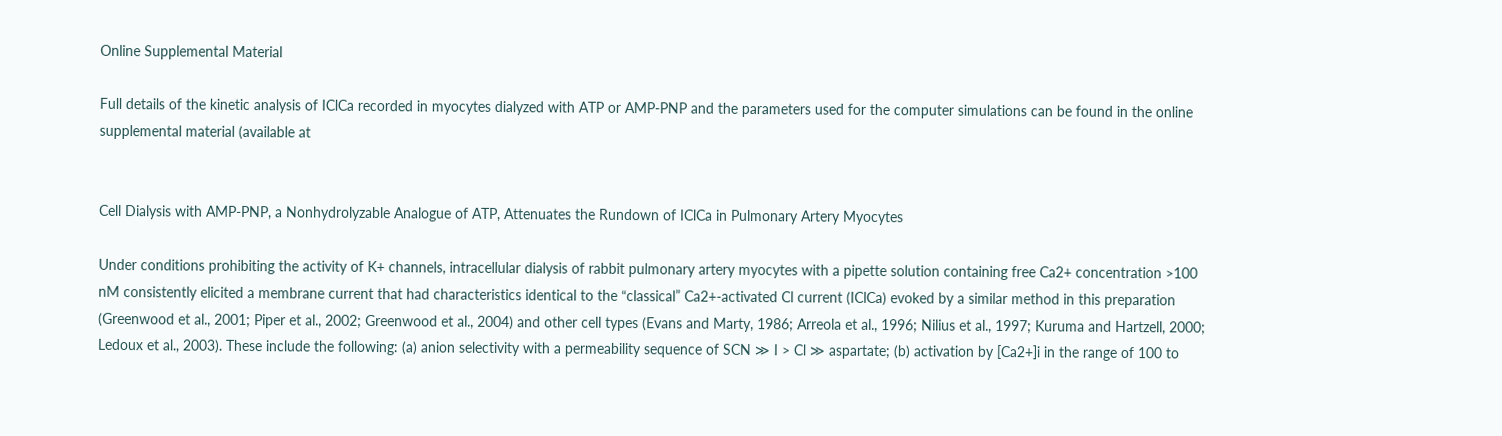Online Supplemental Material

Full details of the kinetic analysis of IClCa recorded in myocytes dialyzed with ATP or AMP-PNP and the parameters used for the computer simulations can be found in the online supplemental material (available at


Cell Dialysis with AMP-PNP, a Nonhydrolyzable Analogue of ATP, Attenuates the Rundown of IClCa in Pulmonary Artery Myocytes

Under conditions prohibiting the activity of K+ channels, intracellular dialysis of rabbit pulmonary artery myocytes with a pipette solution containing free Ca2+ concentration >100 nM consistently elicited a membrane current that had characteristics identical to the “classical” Ca2+-activated Cl current (IClCa) evoked by a similar method in this preparation (Greenwood et al., 2001; Piper et al., 2002; Greenwood et al., 2004) and other cell types (Evans and Marty, 1986; Arreola et al., 1996; Nilius et al., 1997; Kuruma and Hartzell, 2000; Ledoux et al., 2003). These include the following: (a) anion selectivity with a permeability sequence of SCN ≫ I > Cl ≫ aspartate; (b) activation by [Ca2+]i in the range of 100 to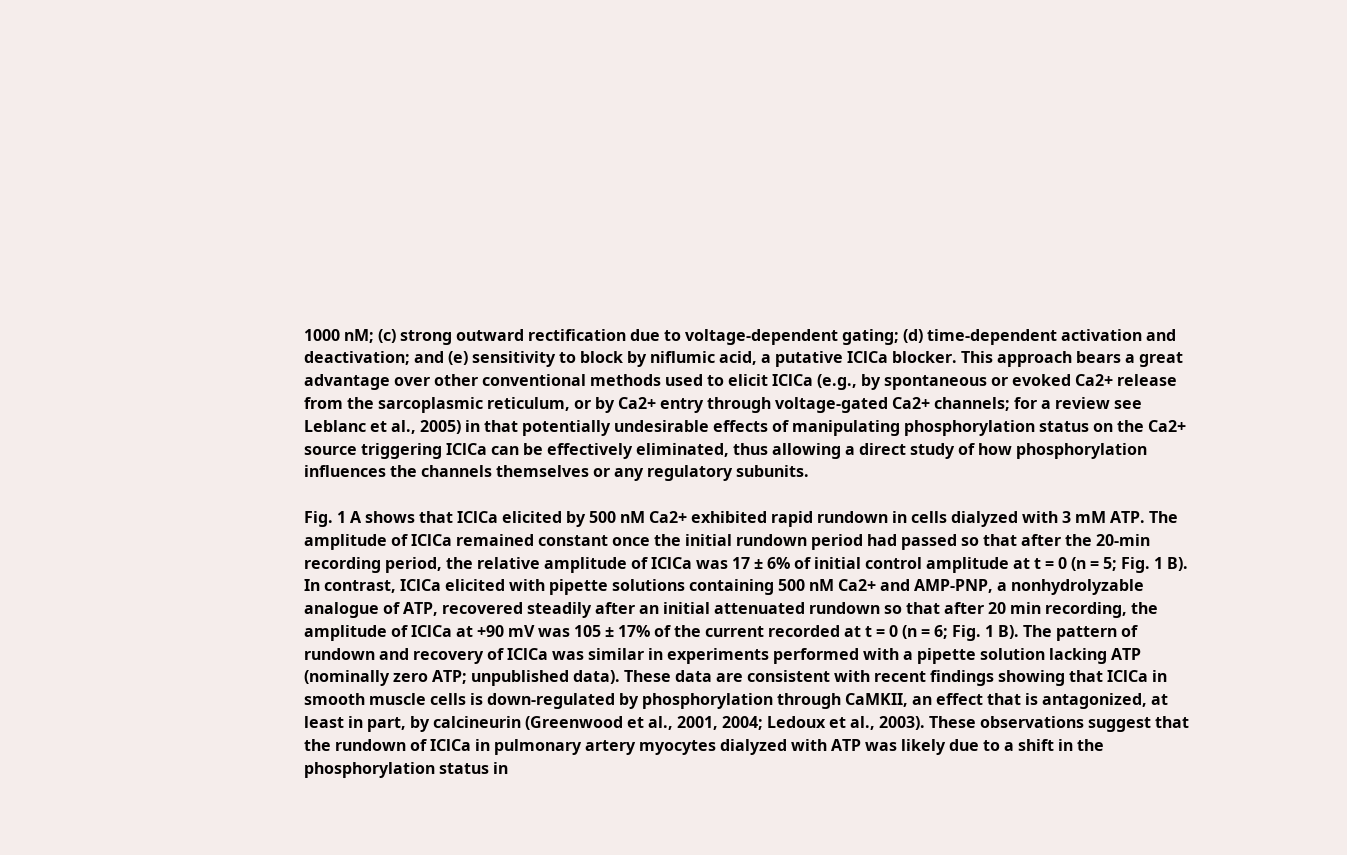1000 nM; (c) strong outward rectification due to voltage-dependent gating; (d) time-dependent activation and deactivation; and (e) sensitivity to block by niflumic acid, a putative IClCa blocker. This approach bears a great advantage over other conventional methods used to elicit IClCa (e.g., by spontaneous or evoked Ca2+ release from the sarcoplasmic reticulum, or by Ca2+ entry through voltage-gated Ca2+ channels; for a review see Leblanc et al., 2005) in that potentially undesirable effects of manipulating phosphorylation status on the Ca2+ source triggering IClCa can be effectively eliminated, thus allowing a direct study of how phosphorylation influences the channels themselves or any regulatory subunits.

Fig. 1 A shows that IClCa elicited by 500 nM Ca2+ exhibited rapid rundown in cells dialyzed with 3 mM ATP. The amplitude of IClCa remained constant once the initial rundown period had passed so that after the 20-min recording period, the relative amplitude of IClCa was 17 ± 6% of initial control amplitude at t = 0 (n = 5; Fig. 1 B). In contrast, IClCa elicited with pipette solutions containing 500 nM Ca2+ and AMP-PNP, a nonhydrolyzable analogue of ATP, recovered steadily after an initial attenuated rundown so that after 20 min recording, the amplitude of IClCa at +90 mV was 105 ± 17% of the current recorded at t = 0 (n = 6; Fig. 1 B). The pattern of rundown and recovery of IClCa was similar in experiments performed with a pipette solution lacking ATP (nominally zero ATP; unpublished data). These data are consistent with recent findings showing that IClCa in smooth muscle cells is down-regulated by phosphorylation through CaMKII, an effect that is antagonized, at least in part, by calcineurin (Greenwood et al., 2001, 2004; Ledoux et al., 2003). These observations suggest that the rundown of IClCa in pulmonary artery myocytes dialyzed with ATP was likely due to a shift in the phosphorylation status in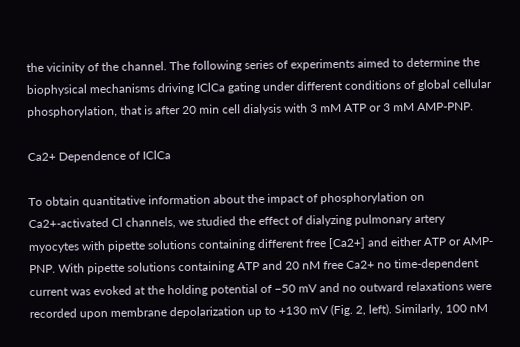the vicinity of the channel. The following series of experiments aimed to determine the biophysical mechanisms driving IClCa gating under different conditions of global cellular phosphorylation, that is after 20 min cell dialysis with 3 mM ATP or 3 mM AMP-PNP.

Ca2+ Dependence of IClCa

To obtain quantitative information about the impact of phosphorylation on Ca2+-activated Cl channels, we studied the effect of dialyzing pulmonary artery myocytes with pipette solutions containing different free [Ca2+] and either ATP or AMP-PNP. With pipette solutions containing ATP and 20 nM free Ca2+ no time-dependent current was evoked at the holding potential of −50 mV and no outward relaxations were recorded upon membrane depolarization up to +130 mV (Fig. 2, left). Similarly, 100 nM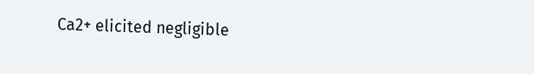Ca2+ elicited negligible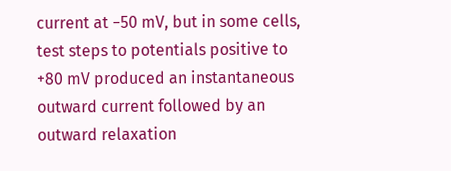current at −50 mV, but in some cells, test steps to potentials positive to +80 mV produced an instantaneous outward current followed by an outward relaxation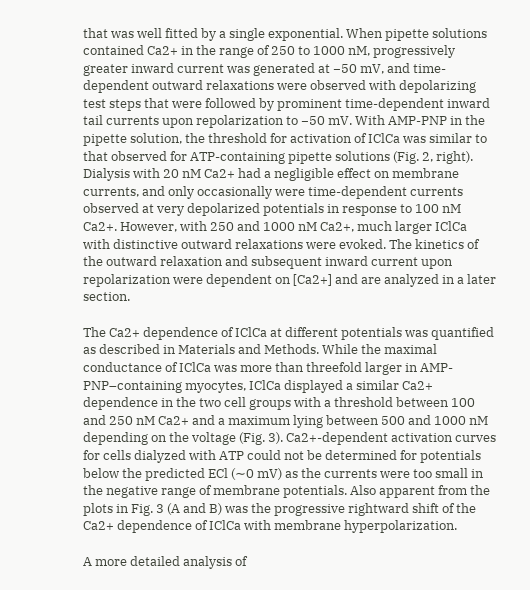that was well fitted by a single exponential. When pipette solutions contained Ca2+ in the range of 250 to 1000 nM, progressively greater inward current was generated at −50 mV, and time-dependent outward relaxations were observed with depolarizing test steps that were followed by prominent time-dependent inward tail currents upon repolarization to −50 mV. With AMP-PNP in the pipette solution, the threshold for activation of IClCa was similar to that observed for ATP-containing pipette solutions (Fig. 2, right). Dialysis with 20 nM Ca2+ had a negligible effect on membrane currents, and only occasionally were time-dependent currents observed at very depolarized potentials in response to 100 nM Ca2+. However, with 250 and 1000 nM Ca2+, much larger IClCa with distinctive outward relaxations were evoked. The kinetics of the outward relaxation and subsequent inward current upon repolarization were dependent on [Ca2+] and are analyzed in a later section.

The Ca2+ dependence of IClCa at different potentials was quantified as described in Materials and Methods. While the maximal conductance of IClCa was more than threefold larger in AMP-PNP–containing myocytes, IClCa displayed a similar Ca2+ dependence in the two cell groups with a threshold between 100 and 250 nM Ca2+ and a maximum lying between 500 and 1000 nM depending on the voltage (Fig. 3). Ca2+-dependent activation curves for cells dialyzed with ATP could not be determined for potentials below the predicted ECl (∼0 mV) as the currents were too small in the negative range of membrane potentials. Also apparent from the plots in Fig. 3 (A and B) was the progressive rightward shift of the Ca2+ dependence of IClCa with membrane hyperpolarization.

A more detailed analysis of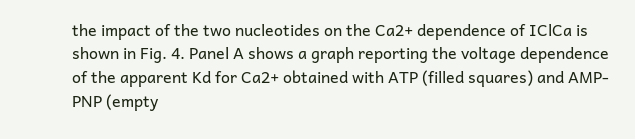the impact of the two nucleotides on the Ca2+ dependence of IClCa is shown in Fig. 4. Panel A shows a graph reporting the voltage dependence of the apparent Kd for Ca2+ obtained with ATP (filled squares) and AMP-PNP (empty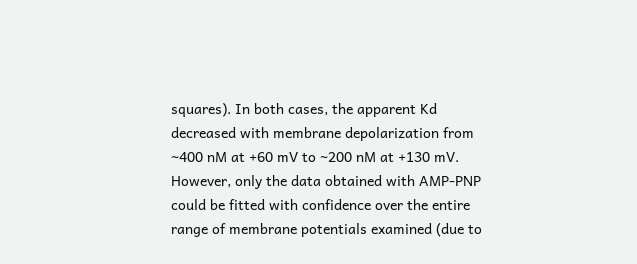squares). In both cases, the apparent Kd decreased with membrane depolarization from ∼400 nM at +60 mV to ∼200 nM at +130 mV. However, only the data obtained with AMP-PNP could be fitted with confidence over the entire range of membrane potentials examined (due to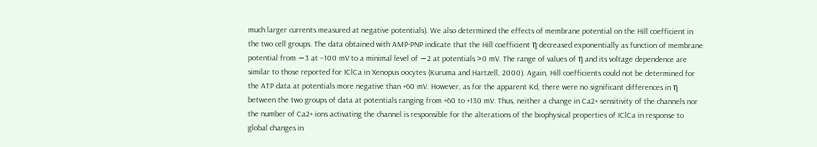much larger currents measured at negative potentials). We also determined the effects of membrane potential on the Hill coefficient in the two cell groups. The data obtained with AMP-PNP indicate that the Hill coefficient η decreased exponentially as function of membrane potential from ∼3 at −100 mV to a minimal level of ∼2 at potentials >0 mV. The range of values of η and its voltage dependence are similar to those reported for IClCa in Xenopus oocytes (Kuruma and Hartzell, 2000). Again, Hill coefficients could not be determined for the ATP data at potentials more negative than +60 mV. However, as for the apparent Kd, there were no significant differences in η between the two groups of data at potentials ranging from +60 to +130 mV. Thus, neither a change in Ca2+ sensitivity of the channels nor the number of Ca2+ ions activating the channel is responsible for the alterations of the biophysical properties of IClCa in response to global changes in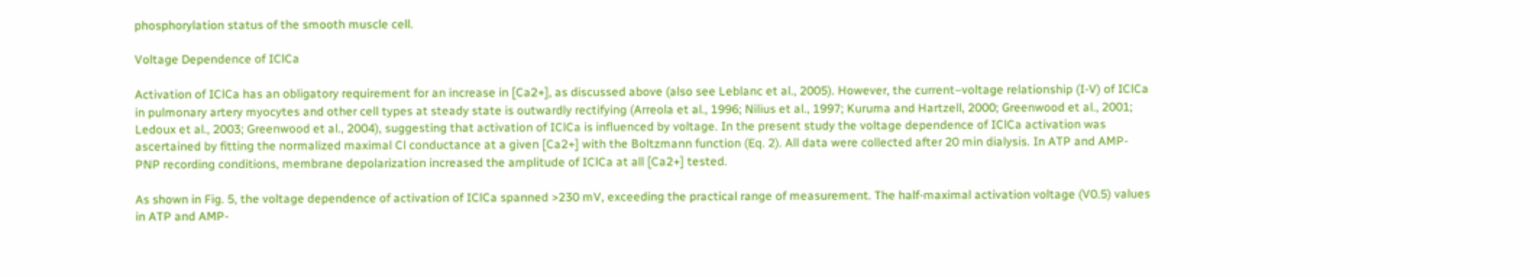phosphorylation status of the smooth muscle cell.

Voltage Dependence of IClCa

Activation of IClCa has an obligatory requirement for an increase in [Ca2+], as discussed above (also see Leblanc et al., 2005). However, the current–voltage relationship (I-V) of IClCa in pulmonary artery myocytes and other cell types at steady state is outwardly rectifying (Arreola et al., 1996; Nilius et al., 1997; Kuruma and Hartzell, 2000; Greenwood et al., 2001; Ledoux et al., 2003; Greenwood et al., 2004), suggesting that activation of IClCa is influenced by voltage. In the present study the voltage dependence of IClCa activation was ascertained by fitting the normalized maximal Cl conductance at a given [Ca2+] with the Boltzmann function (Eq. 2). All data were collected after 20 min dialysis. In ATP and AMP-PNP recording conditions, membrane depolarization increased the amplitude of IClCa at all [Ca2+] tested.

As shown in Fig. 5, the voltage dependence of activation of IClCa spanned >230 mV, exceeding the practical range of measurement. The half-maximal activation voltage (V0.5) values in ATP and AMP-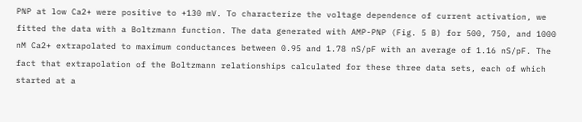PNP at low Ca2+ were positive to +130 mV. To characterize the voltage dependence of current activation, we fitted the data with a Boltzmann function. The data generated with AMP-PNP (Fig. 5 B) for 500, 750, and 1000 nM Ca2+ extrapolated to maximum conductances between 0.95 and 1.78 nS/pF with an average of 1.16 nS/pF. The fact that extrapolation of the Boltzmann relationships calculated for these three data sets, each of which started at a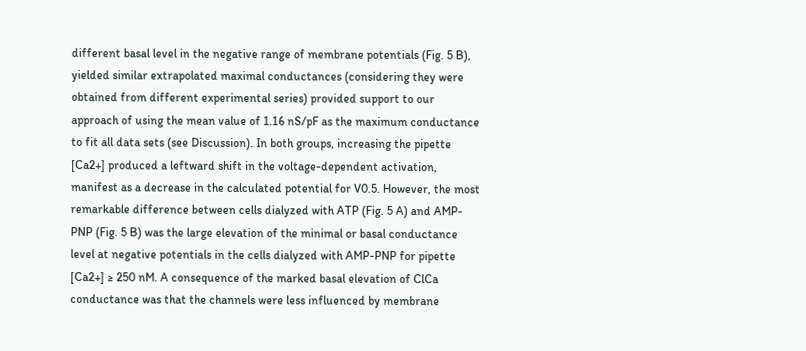different basal level in the negative range of membrane potentials (Fig. 5 B), yielded similar extrapolated maximal conductances (considering they were obtained from different experimental series) provided support to our approach of using the mean value of 1.16 nS/pF as the maximum conductance to fit all data sets (see Discussion). In both groups, increasing the pipette [Ca2+] produced a leftward shift in the voltage-dependent activation, manifest as a decrease in the calculated potential for V0.5. However, the most remarkable difference between cells dialyzed with ATP (Fig. 5 A) and AMP-PNP (Fig. 5 B) was the large elevation of the minimal or basal conductance level at negative potentials in the cells dialyzed with AMP-PNP for pipette [Ca2+] ≥ 250 nM. A consequence of the marked basal elevation of ClCa conductance was that the channels were less influenced by membrane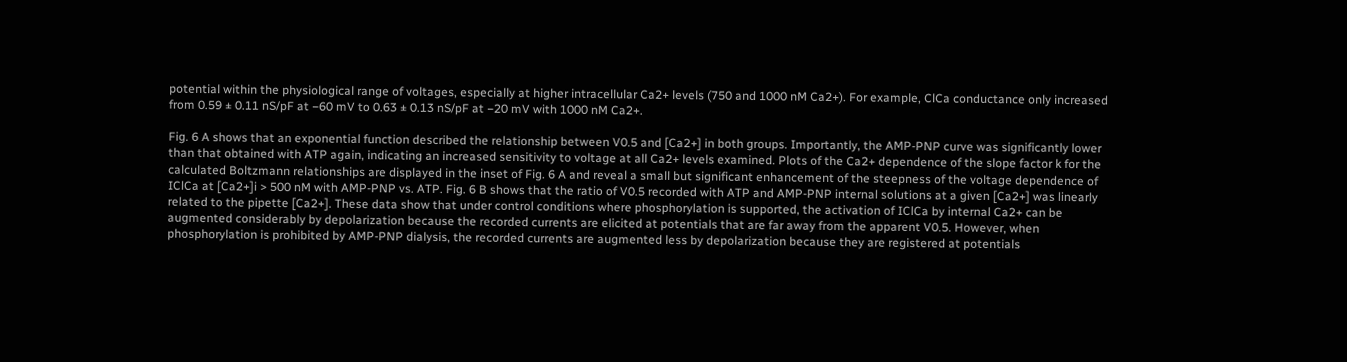potential within the physiological range of voltages, especially at higher intracellular Ca2+ levels (750 and 1000 nM Ca2+). For example, ClCa conductance only increased from 0.59 ± 0.11 nS/pF at −60 mV to 0.63 ± 0.13 nS/pF at −20 mV with 1000 nM Ca2+.

Fig. 6 A shows that an exponential function described the relationship between V0.5 and [Ca2+] in both groups. Importantly, the AMP-PNP curve was significantly lower than that obtained with ATP again, indicating an increased sensitivity to voltage at all Ca2+ levels examined. Plots of the Ca2+ dependence of the slope factor k for the calculated Boltzmann relationships are displayed in the inset of Fig. 6 A and reveal a small but significant enhancement of the steepness of the voltage dependence of IClCa at [Ca2+]i > 500 nM with AMP-PNP vs. ATP. Fig. 6 B shows that the ratio of V0.5 recorded with ATP and AMP-PNP internal solutions at a given [Ca2+] was linearly related to the pipette [Ca2+]. These data show that under control conditions where phosphorylation is supported, the activation of IClCa by internal Ca2+ can be augmented considerably by depolarization because the recorded currents are elicited at potentials that are far away from the apparent V0.5. However, when phosphorylation is prohibited by AMP-PNP dialysis, the recorded currents are augmented less by depolarization because they are registered at potentials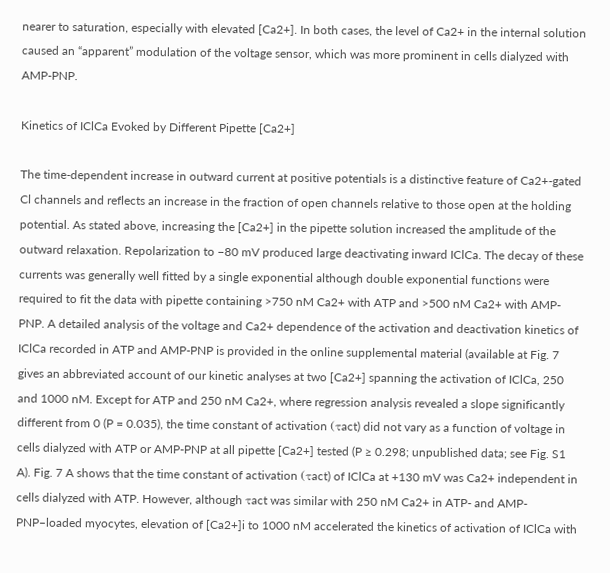nearer to saturation, especially with elevated [Ca2+]. In both cases, the level of Ca2+ in the internal solution caused an “apparent” modulation of the voltage sensor, which was more prominent in cells dialyzed with AMP-PNP.

Kinetics of IClCa Evoked by Different Pipette [Ca2+]

The time-dependent increase in outward current at positive potentials is a distinctive feature of Ca2+-gated Cl channels and reflects an increase in the fraction of open channels relative to those open at the holding potential. As stated above, increasing the [Ca2+] in the pipette solution increased the amplitude of the outward relaxation. Repolarization to −80 mV produced large deactivating inward IClCa. The decay of these currents was generally well fitted by a single exponential although double exponential functions were required to fit the data with pipette containing >750 nM Ca2+ with ATP and >500 nM Ca2+ with AMP-PNP. A detailed analysis of the voltage and Ca2+ dependence of the activation and deactivation kinetics of IClCa recorded in ATP and AMP-PNP is provided in the online supplemental material (available at Fig. 7 gives an abbreviated account of our kinetic analyses at two [Ca2+] spanning the activation of IClCa, 250 and 1000 nM. Except for ATP and 250 nM Ca2+, where regression analysis revealed a slope significantly different from 0 (P = 0.035), the time constant of activation (τact) did not vary as a function of voltage in cells dialyzed with ATP or AMP-PNP at all pipette [Ca2+] tested (P ≥ 0.298; unpublished data; see Fig. S1 A). Fig. 7 A shows that the time constant of activation (τact) of IClCa at +130 mV was Ca2+ independent in cells dialyzed with ATP. However, although τact was similar with 250 nM Ca2+ in ATP- and AMP-PNP–loaded myocytes, elevation of [Ca2+]i to 1000 nM accelerated the kinetics of activation of IClCa with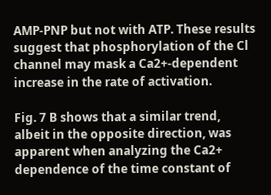AMP-PNP but not with ATP. These results suggest that phosphorylation of the Cl channel may mask a Ca2+-dependent increase in the rate of activation.

Fig. 7 B shows that a similar trend, albeit in the opposite direction, was apparent when analyzing the Ca2+ dependence of the time constant of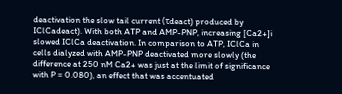deactivation the slow tail current (τdeact) produced by IClCadeact). With both ATP and AMP-PNP, increasing [Ca2+]i slowed IClCa deactivation. In comparison to ATP, IClCa in cells dialyzed with AMP-PNP deactivated more slowly (the difference at 250 nM Ca2+ was just at the limit of significance with P = 0.080), an effect that was accentuated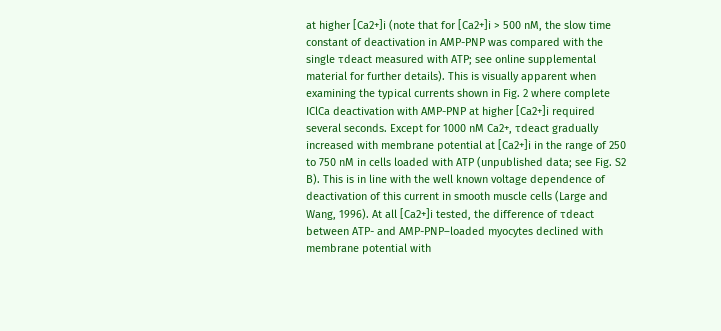at higher [Ca2+]i (note that for [Ca2+]i > 500 nM, the slow time constant of deactivation in AMP-PNP was compared with the single τdeact measured with ATP; see online supplemental material for further details). This is visually apparent when examining the typical currents shown in Fig. 2 where complete IClCa deactivation with AMP-PNP at higher [Ca2+]i required several seconds. Except for 1000 nM Ca2+, τdeact gradually increased with membrane potential at [Ca2+]i in the range of 250 to 750 nM in cells loaded with ATP (unpublished data; see Fig. S2 B). This is in line with the well known voltage dependence of deactivation of this current in smooth muscle cells (Large and Wang, 1996). At all [Ca2+]i tested, the difference of τdeact between ATP- and AMP-PNP–loaded myocytes declined with membrane potential with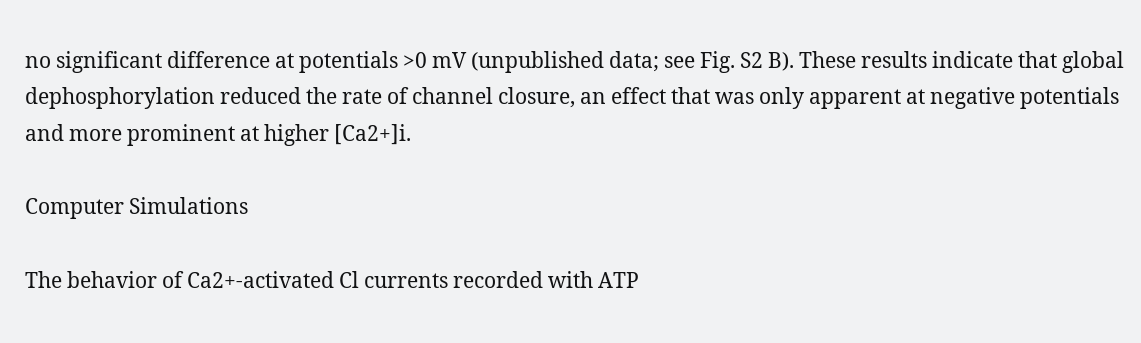no significant difference at potentials >0 mV (unpublished data; see Fig. S2 B). These results indicate that global dephosphorylation reduced the rate of channel closure, an effect that was only apparent at negative potentials and more prominent at higher [Ca2+]i.

Computer Simulations

The behavior of Ca2+-activated Cl currents recorded with ATP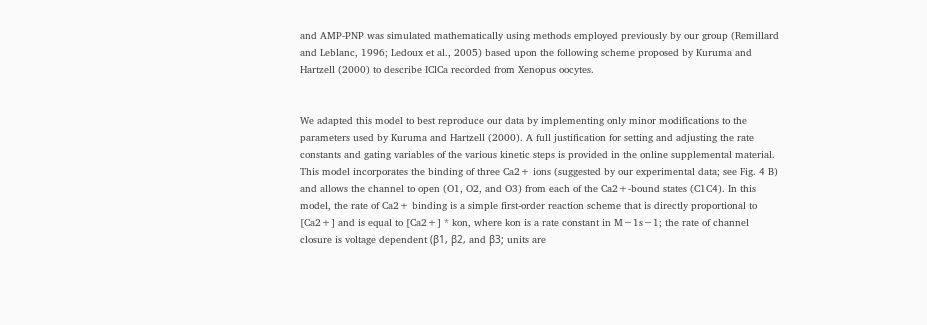and AMP-PNP was simulated mathematically using methods employed previously by our group (Remillard and Leblanc, 1996; Ledoux et al., 2005) based upon the following scheme proposed by Kuruma and Hartzell (2000) to describe IClCa recorded from Xenopus oocytes.


We adapted this model to best reproduce our data by implementing only minor modifications to the parameters used by Kuruma and Hartzell (2000). A full justification for setting and adjusting the rate constants and gating variables of the various kinetic steps is provided in the online supplemental material. This model incorporates the binding of three Ca2+ ions (suggested by our experimental data; see Fig. 4 B) and allows the channel to open (O1, O2, and O3) from each of the Ca2+-bound states (C1C4). In this model, the rate of Ca2+ binding is a simple first-order reaction scheme that is directly proportional to [Ca2+] and is equal to [Ca2+] * kon, where kon is a rate constant in M−1s−1; the rate of channel closure is voltage dependent (β1, β2, and β3; units are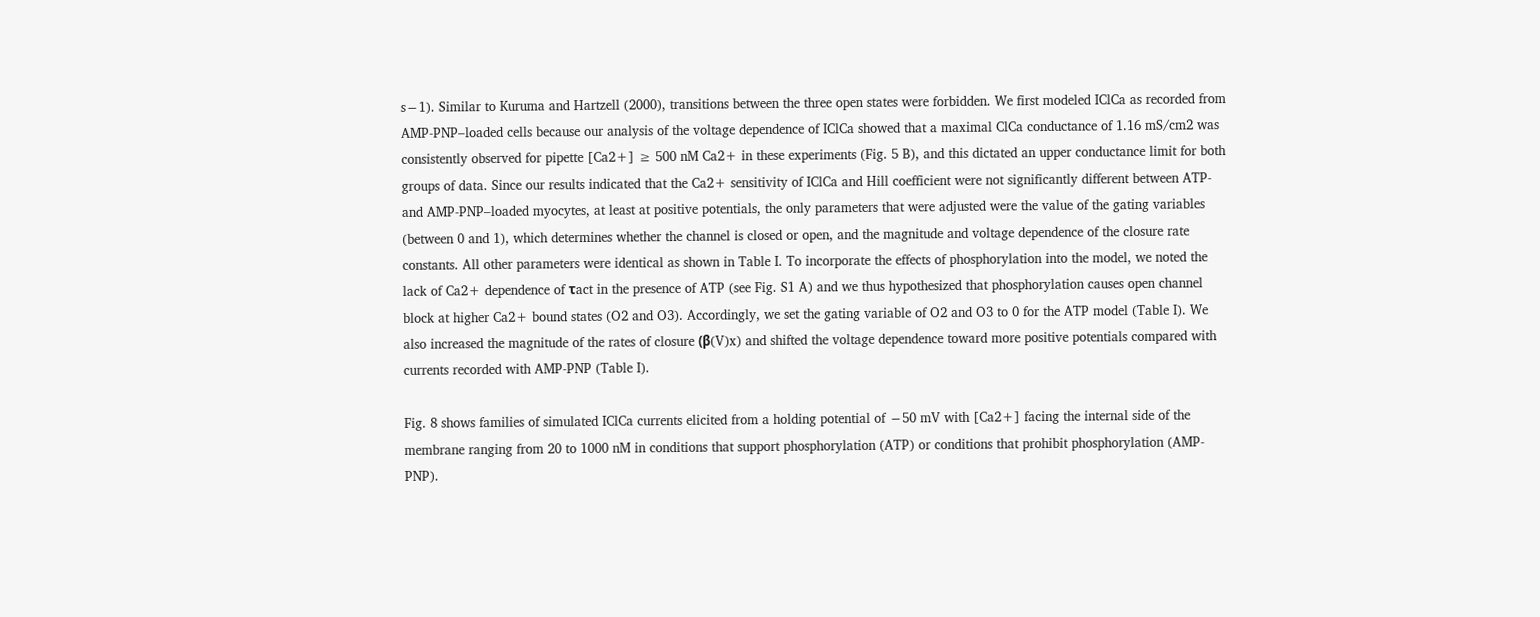s−1). Similar to Kuruma and Hartzell (2000), transitions between the three open states were forbidden. We first modeled IClCa as recorded from AMP-PNP–loaded cells because our analysis of the voltage dependence of IClCa showed that a maximal ClCa conductance of 1.16 mS/cm2 was consistently observed for pipette [Ca2+] ≥ 500 nM Ca2+ in these experiments (Fig. 5 B), and this dictated an upper conductance limit for both groups of data. Since our results indicated that the Ca2+ sensitivity of IClCa and Hill coefficient were not significantly different between ATP- and AMP-PNP–loaded myocytes, at least at positive potentials, the only parameters that were adjusted were the value of the gating variables (between 0 and 1), which determines whether the channel is closed or open, and the magnitude and voltage dependence of the closure rate constants. All other parameters were identical as shown in Table I. To incorporate the effects of phosphorylation into the model, we noted the lack of Ca2+ dependence of τact in the presence of ATP (see Fig. S1 A) and we thus hypothesized that phosphorylation causes open channel block at higher Ca2+ bound states (O2 and O3). Accordingly, we set the gating variable of O2 and O3 to 0 for the ATP model (Table I). We also increased the magnitude of the rates of closure (β(V)x) and shifted the voltage dependence toward more positive potentials compared with currents recorded with AMP-PNP (Table I).

Fig. 8 shows families of simulated IClCa currents elicited from a holding potential of −50 mV with [Ca2+] facing the internal side of the membrane ranging from 20 to 1000 nM in conditions that support phosphorylation (ATP) or conditions that prohibit phosphorylation (AMP-PNP).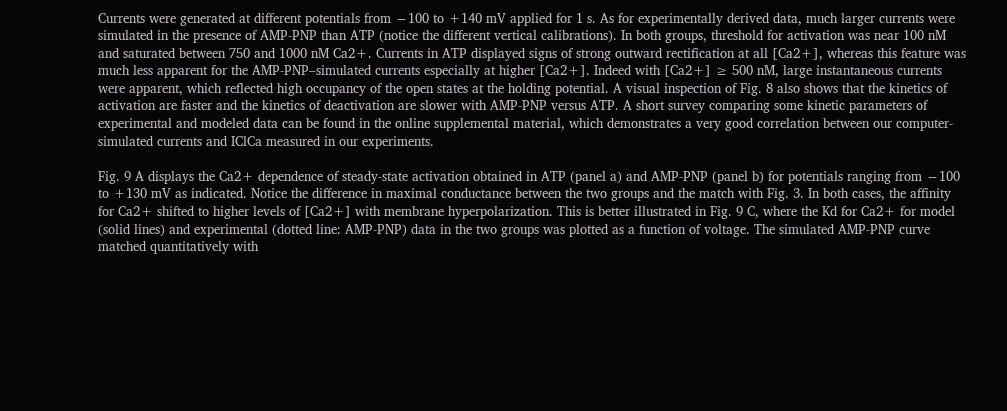Currents were generated at different potentials from −100 to +140 mV applied for 1 s. As for experimentally derived data, much larger currents were simulated in the presence of AMP-PNP than ATP (notice the different vertical calibrations). In both groups, threshold for activation was near 100 nM and saturated between 750 and 1000 nM Ca2+. Currents in ATP displayed signs of strong outward rectification at all [Ca2+], whereas this feature was much less apparent for the AMP-PNP–simulated currents especially at higher [Ca2+]. Indeed with [Ca2+] ≥ 500 nM, large instantaneous currents were apparent, which reflected high occupancy of the open states at the holding potential. A visual inspection of Fig. 8 also shows that the kinetics of activation are faster and the kinetics of deactivation are slower with AMP-PNP versus ATP. A short survey comparing some kinetic parameters of experimental and modeled data can be found in the online supplemental material, which demonstrates a very good correlation between our computer-simulated currents and IClCa measured in our experiments.

Fig. 9 A displays the Ca2+ dependence of steady-state activation obtained in ATP (panel a) and AMP-PNP (panel b) for potentials ranging from −100 to +130 mV as indicated. Notice the difference in maximal conductance between the two groups and the match with Fig. 3. In both cases, the affinity for Ca2+ shifted to higher levels of [Ca2+] with membrane hyperpolarization. This is better illustrated in Fig. 9 C, where the Kd for Ca2+ for model (solid lines) and experimental (dotted line: AMP-PNP) data in the two groups was plotted as a function of voltage. The simulated AMP-PNP curve matched quantitatively with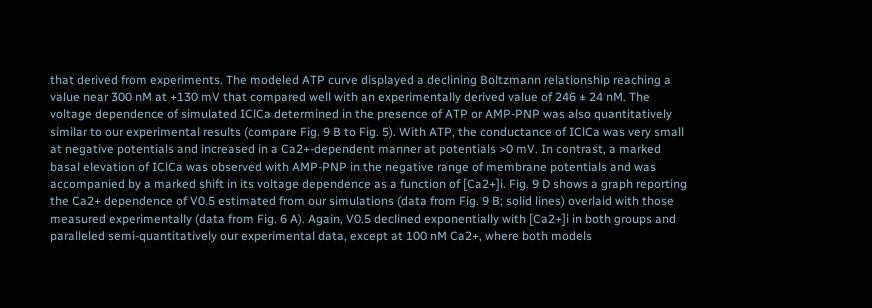that derived from experiments. The modeled ATP curve displayed a declining Boltzmann relationship reaching a value near 300 nM at +130 mV that compared well with an experimentally derived value of 246 ± 24 nM. The voltage dependence of simulated IClCa determined in the presence of ATP or AMP-PNP was also quantitatively similar to our experimental results (compare Fig. 9 B to Fig. 5). With ATP, the conductance of IClCa was very small at negative potentials and increased in a Ca2+-dependent manner at potentials >0 mV. In contrast, a marked basal elevation of IClCa was observed with AMP-PNP in the negative range of membrane potentials and was accompanied by a marked shift in its voltage dependence as a function of [Ca2+]i. Fig. 9 D shows a graph reporting the Ca2+ dependence of V0.5 estimated from our simulations (data from Fig. 9 B; solid lines) overlaid with those measured experimentally (data from Fig. 6 A). Again, V0.5 declined exponentially with [Ca2+]i in both groups and paralleled semi-quantitatively our experimental data, except at 100 nM Ca2+, where both models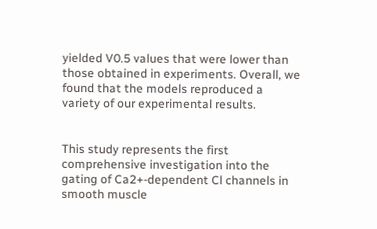yielded V0.5 values that were lower than those obtained in experiments. Overall, we found that the models reproduced a variety of our experimental results.


This study represents the first comprehensive investigation into the gating of Ca2+-dependent Cl channels in smooth muscle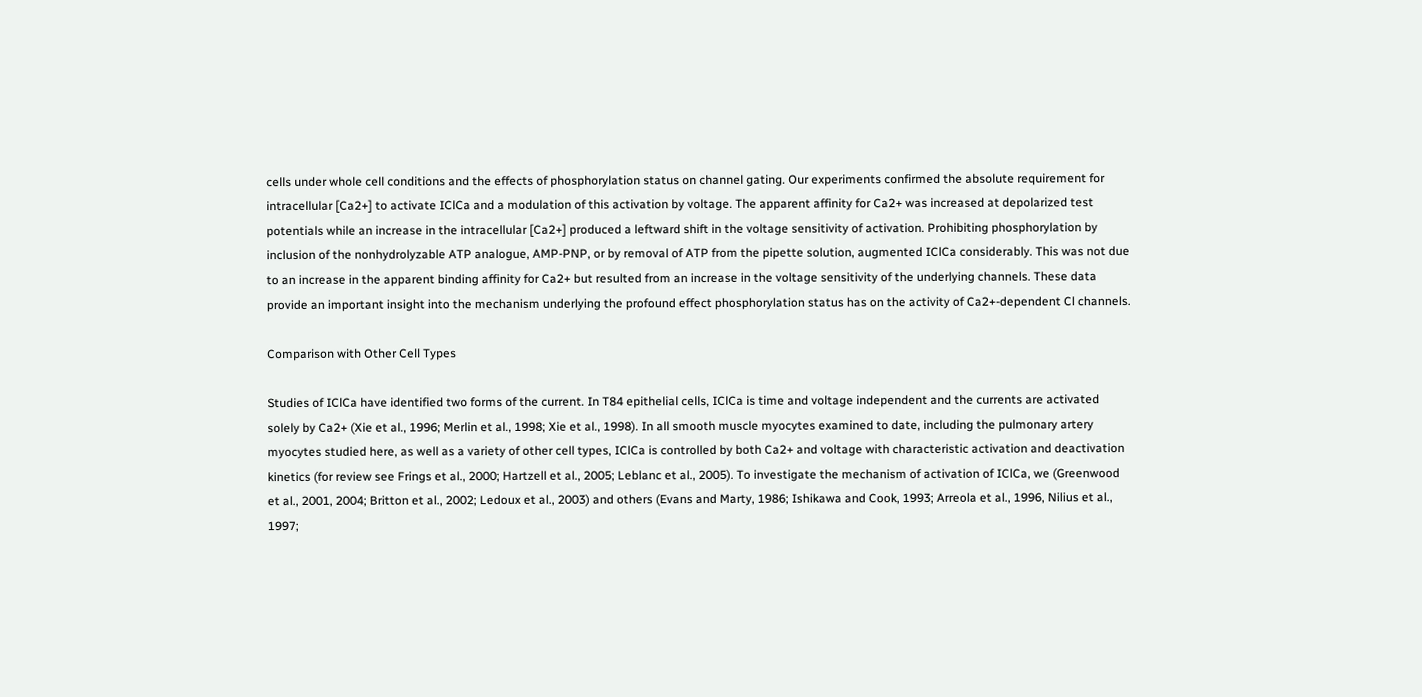cells under whole cell conditions and the effects of phosphorylation status on channel gating. Our experiments confirmed the absolute requirement for intracellular [Ca2+] to activate IClCa and a modulation of this activation by voltage. The apparent affinity for Ca2+ was increased at depolarized test potentials while an increase in the intracellular [Ca2+] produced a leftward shift in the voltage sensitivity of activation. Prohibiting phosphorylation by inclusion of the nonhydrolyzable ATP analogue, AMP-PNP, or by removal of ATP from the pipette solution, augmented IClCa considerably. This was not due to an increase in the apparent binding affinity for Ca2+ but resulted from an increase in the voltage sensitivity of the underlying channels. These data provide an important insight into the mechanism underlying the profound effect phosphorylation status has on the activity of Ca2+-dependent Cl channels.

Comparison with Other Cell Types

Studies of IClCa have identified two forms of the current. In T84 epithelial cells, IClCa is time and voltage independent and the currents are activated solely by Ca2+ (Xie et al., 1996; Merlin et al., 1998; Xie et al., 1998). In all smooth muscle myocytes examined to date, including the pulmonary artery myocytes studied here, as well as a variety of other cell types, IClCa is controlled by both Ca2+ and voltage with characteristic activation and deactivation kinetics (for review see Frings et al., 2000; Hartzell et al., 2005; Leblanc et al., 2005). To investigate the mechanism of activation of IClCa, we (Greenwood et al., 2001, 2004; Britton et al., 2002; Ledoux et al., 2003) and others (Evans and Marty, 1986; Ishikawa and Cook, 1993; Arreola et al., 1996, Nilius et al., 1997;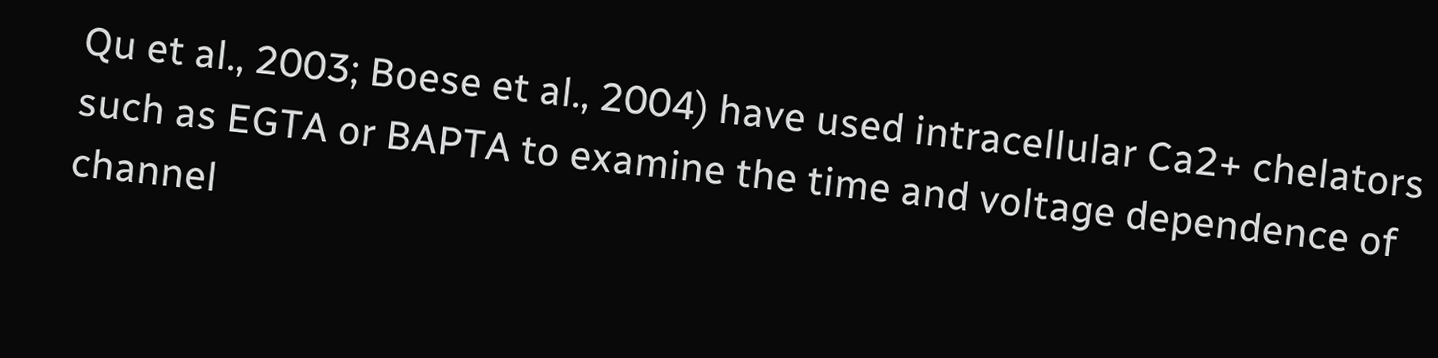Qu et al., 2003; Boese et al., 2004) have used intracellular Ca2+ chelators such as EGTA or BAPTA to examine the time and voltage dependence of channel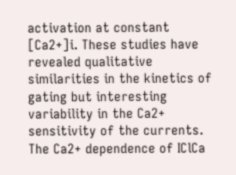activation at constant [Ca2+]i. These studies have revealed qualitative similarities in the kinetics of gating but interesting variability in the Ca2+ sensitivity of the currents. The Ca2+ dependence of IClCa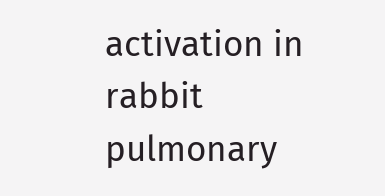activation in rabbit pulmonary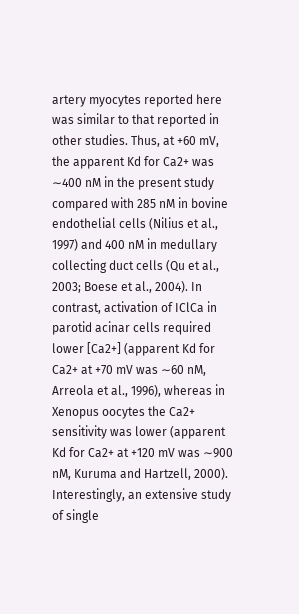artery myocytes reported here was similar to that reported in other studies. Thus, at +60 mV, the apparent Kd for Ca2+ was ∼400 nM in the present study compared with 285 nM in bovine endothelial cells (Nilius et al., 1997) and 400 nM in medullary collecting duct cells (Qu et al., 2003; Boese et al., 2004). In contrast, activation of IClCa in parotid acinar cells required lower [Ca2+] (apparent Kd for Ca2+ at +70 mV was ∼60 nM, Arreola et al., 1996), whereas in Xenopus oocytes the Ca2+ sensitivity was lower (apparent Kd for Ca2+ at +120 mV was ∼900 nM, Kuruma and Hartzell, 2000). Interestingly, an extensive study of single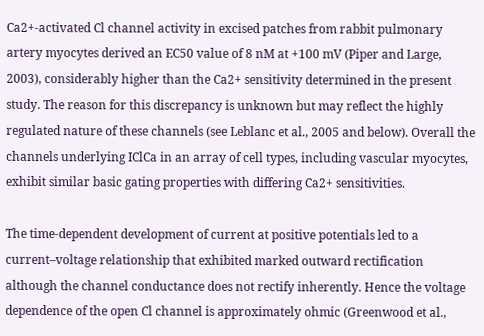Ca2+-activated Cl channel activity in excised patches from rabbit pulmonary artery myocytes derived an EC50 value of 8 nM at +100 mV (Piper and Large, 2003), considerably higher than the Ca2+ sensitivity determined in the present study. The reason for this discrepancy is unknown but may reflect the highly regulated nature of these channels (see Leblanc et al., 2005 and below). Overall the channels underlying IClCa in an array of cell types, including vascular myocytes, exhibit similar basic gating properties with differing Ca2+ sensitivities.

The time-dependent development of current at positive potentials led to a current–voltage relationship that exhibited marked outward rectification although the channel conductance does not rectify inherently. Hence the voltage dependence of the open Cl channel is approximately ohmic (Greenwood et al.,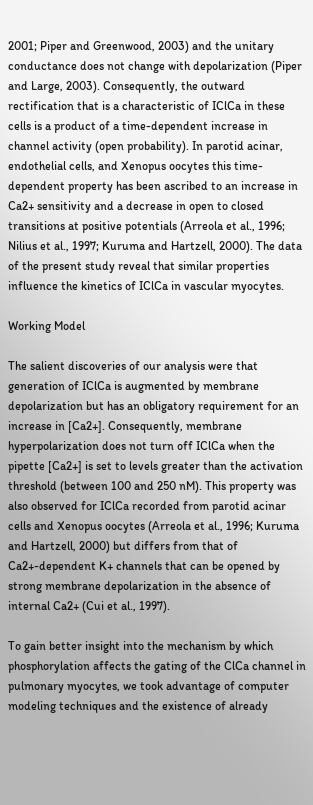2001; Piper and Greenwood, 2003) and the unitary conductance does not change with depolarization (Piper and Large, 2003). Consequently, the outward rectification that is a characteristic of IClCa in these cells is a product of a time-dependent increase in channel activity (open probability). In parotid acinar, endothelial cells, and Xenopus oocytes this time-dependent property has been ascribed to an increase in Ca2+ sensitivity and a decrease in open to closed transitions at positive potentials (Arreola et al., 1996; Nilius et al., 1997; Kuruma and Hartzell, 2000). The data of the present study reveal that similar properties influence the kinetics of IClCa in vascular myocytes.

Working Model

The salient discoveries of our analysis were that generation of IClCa is augmented by membrane depolarization but has an obligatory requirement for an increase in [Ca2+]. Consequently, membrane hyperpolarization does not turn off IClCa when the pipette [Ca2+] is set to levels greater than the activation threshold (between 100 and 250 nM). This property was also observed for IClCa recorded from parotid acinar cells and Xenopus oocytes (Arreola et al., 1996; Kuruma and Hartzell, 2000) but differs from that of Ca2+-dependent K+ channels that can be opened by strong membrane depolarization in the absence of internal Ca2+ (Cui et al., 1997).

To gain better insight into the mechanism by which phosphorylation affects the gating of the ClCa channel in pulmonary myocytes, we took advantage of computer modeling techniques and the existence of already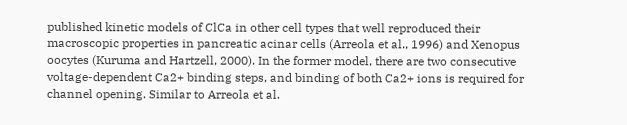published kinetic models of ClCa in other cell types that well reproduced their macroscopic properties in pancreatic acinar cells (Arreola et al., 1996) and Xenopus oocytes (Kuruma and Hartzell, 2000). In the former model, there are two consecutive voltage-dependent Ca2+ binding steps, and binding of both Ca2+ ions is required for channel opening. Similar to Arreola et al.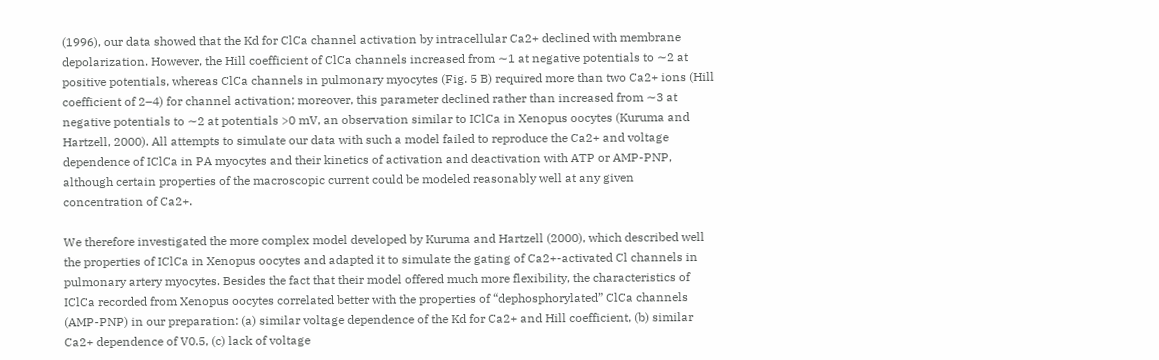(1996), our data showed that the Kd for ClCa channel activation by intracellular Ca2+ declined with membrane depolarization. However, the Hill coefficient of ClCa channels increased from ∼1 at negative potentials to ∼2 at positive potentials, whereas ClCa channels in pulmonary myocytes (Fig. 5 B) required more than two Ca2+ ions (Hill coefficient of 2–4) for channel activation; moreover, this parameter declined rather than increased from ∼3 at negative potentials to ∼2 at potentials >0 mV, an observation similar to IClCa in Xenopus oocytes (Kuruma and Hartzell, 2000). All attempts to simulate our data with such a model failed to reproduce the Ca2+ and voltage dependence of IClCa in PA myocytes and their kinetics of activation and deactivation with ATP or AMP-PNP, although certain properties of the macroscopic current could be modeled reasonably well at any given concentration of Ca2+.

We therefore investigated the more complex model developed by Kuruma and Hartzell (2000), which described well the properties of IClCa in Xenopus oocytes and adapted it to simulate the gating of Ca2+-activated Cl channels in pulmonary artery myocytes. Besides the fact that their model offered much more flexibility, the characteristics of IClCa recorded from Xenopus oocytes correlated better with the properties of “dephosphorylated” ClCa channels (AMP-PNP) in our preparation: (a) similar voltage dependence of the Kd for Ca2+ and Hill coefficient, (b) similar Ca2+ dependence of V0.5, (c) lack of voltage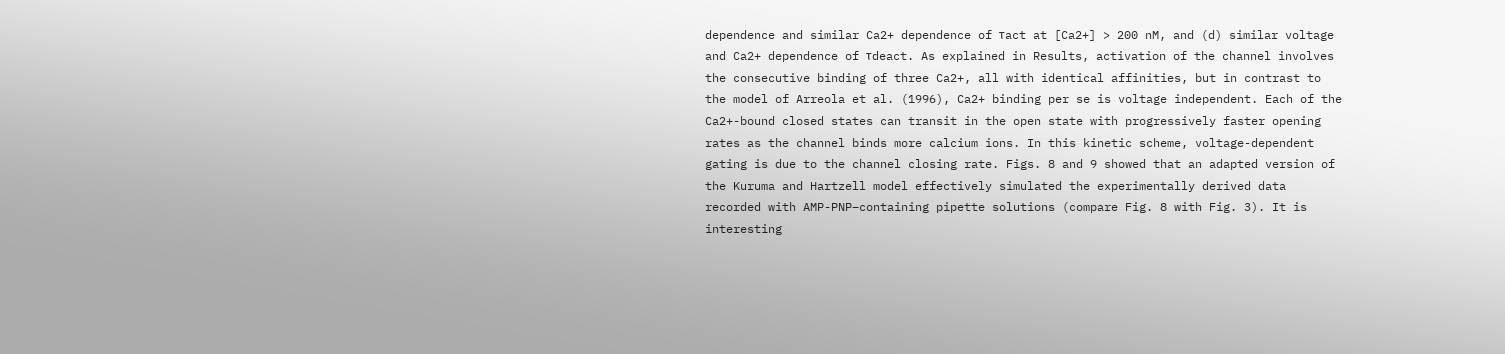dependence and similar Ca2+ dependence of τact at [Ca2+] > 200 nM, and (d) similar voltage and Ca2+ dependence of τdeact. As explained in Results, activation of the channel involves the consecutive binding of three Ca2+, all with identical affinities, but in contrast to the model of Arreola et al. (1996), Ca2+ binding per se is voltage independent. Each of the Ca2+-bound closed states can transit in the open state with progressively faster opening rates as the channel binds more calcium ions. In this kinetic scheme, voltage-dependent gating is due to the channel closing rate. Figs. 8 and 9 showed that an adapted version of the Kuruma and Hartzell model effectively simulated the experimentally derived data recorded with AMP-PNP–containing pipette solutions (compare Fig. 8 with Fig. 3). It is interesting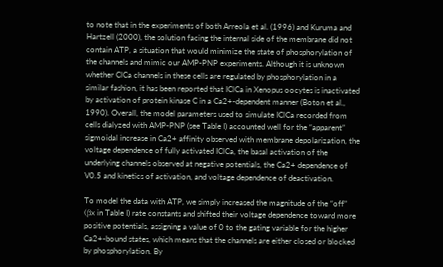to note that in the experiments of both Arreola et al. (1996) and Kuruma and Hartzell (2000), the solution facing the internal side of the membrane did not contain ATP, a situation that would minimize the state of phosphorylation of the channels and mimic our AMP-PNP experiments. Although it is unknown whether ClCa channels in these cells are regulated by phosphorylation in a similar fashion, it has been reported that IClCa in Xenopus oocytes is inactivated by activation of protein kinase C in a Ca2+-dependent manner (Boton et al., 1990). Overall, the model parameters used to simulate IClCa recorded from cells dialyzed with AMP-PNP (see Table I) accounted well for the “apparent” sigmoidal increase in Ca2+ affinity observed with membrane depolarization, the voltage dependence of fully activated IClCa, the basal activation of the underlying channels observed at negative potentials, the Ca2+ dependence of V0.5 and kinetics of activation, and voltage dependence of deactivation.

To model the data with ATP, we simply increased the magnitude of the “off” (βx in Table I) rate constants and shifted their voltage dependence toward more positive potentials, assigning a value of 0 to the gating variable for the higher Ca2+-bound states, which means that the channels are either closed or blocked by phosphorylation. By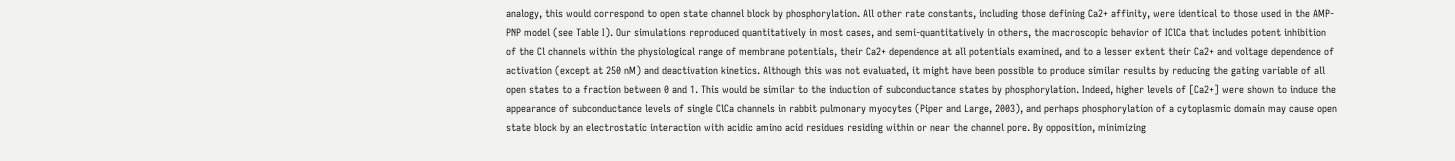analogy, this would correspond to open state channel block by phosphorylation. All other rate constants, including those defining Ca2+ affinity, were identical to those used in the AMP-PNP model (see Table I). Our simulations reproduced quantitatively in most cases, and semi-quantitatively in others, the macroscopic behavior of IClCa that includes potent inhibition of the Cl channels within the physiological range of membrane potentials, their Ca2+ dependence at all potentials examined, and to a lesser extent their Ca2+ and voltage dependence of activation (except at 250 nM) and deactivation kinetics. Although this was not evaluated, it might have been possible to produce similar results by reducing the gating variable of all open states to a fraction between 0 and 1. This would be similar to the induction of subconductance states by phosphorylation. Indeed, higher levels of [Ca2+] were shown to induce the appearance of subconductance levels of single ClCa channels in rabbit pulmonary myocytes (Piper and Large, 2003), and perhaps phosphorylation of a cytoplasmic domain may cause open state block by an electrostatic interaction with acidic amino acid residues residing within or near the channel pore. By opposition, minimizing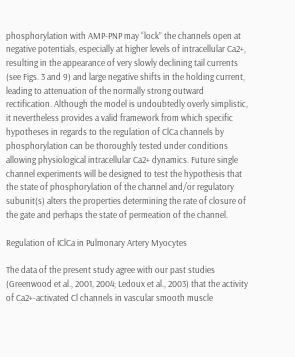phosphorylation with AMP-PNP may “lock” the channels open at negative potentials, especially at higher levels of intracellular Ca2+, resulting in the appearance of very slowly declining tail currents (see Figs. 3 and 9) and large negative shifts in the holding current, leading to attenuation of the normally strong outward rectification. Although the model is undoubtedly overly simplistic, it nevertheless provides a valid framework from which specific hypotheses in regards to the regulation of ClCa channels by phosphorylation can be thoroughly tested under conditions allowing physiological intracellular Ca2+ dynamics. Future single channel experiments will be designed to test the hypothesis that the state of phosphorylation of the channel and/or regulatory subunit(s) alters the properties determining the rate of closure of the gate and perhaps the state of permeation of the channel.

Regulation of IClCa in Pulmonary Artery Myocytes

The data of the present study agree with our past studies (Greenwood et al., 2001, 2004; Ledoux et al., 2003) that the activity of Ca2+-activated Cl channels in vascular smooth muscle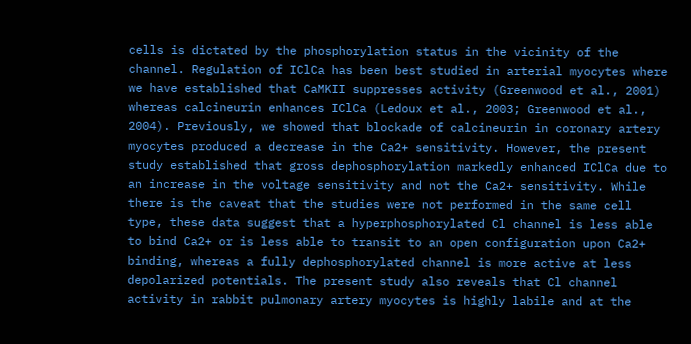cells is dictated by the phosphorylation status in the vicinity of the channel. Regulation of IClCa has been best studied in arterial myocytes where we have established that CaMKII suppresses activity (Greenwood et al., 2001) whereas calcineurin enhances IClCa (Ledoux et al., 2003; Greenwood et al., 2004). Previously, we showed that blockade of calcineurin in coronary artery myocytes produced a decrease in the Ca2+ sensitivity. However, the present study established that gross dephosphorylation markedly enhanced IClCa due to an increase in the voltage sensitivity and not the Ca2+ sensitivity. While there is the caveat that the studies were not performed in the same cell type, these data suggest that a hyperphosphorylated Cl channel is less able to bind Ca2+ or is less able to transit to an open configuration upon Ca2+ binding, whereas a fully dephosphorylated channel is more active at less depolarized potentials. The present study also reveals that Cl channel activity in rabbit pulmonary artery myocytes is highly labile and at the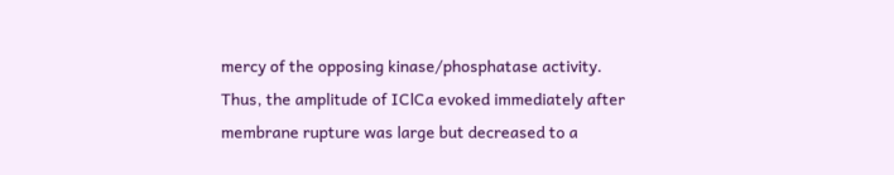mercy of the opposing kinase/phosphatase activity. Thus, the amplitude of IClCa evoked immediately after membrane rupture was large but decreased to a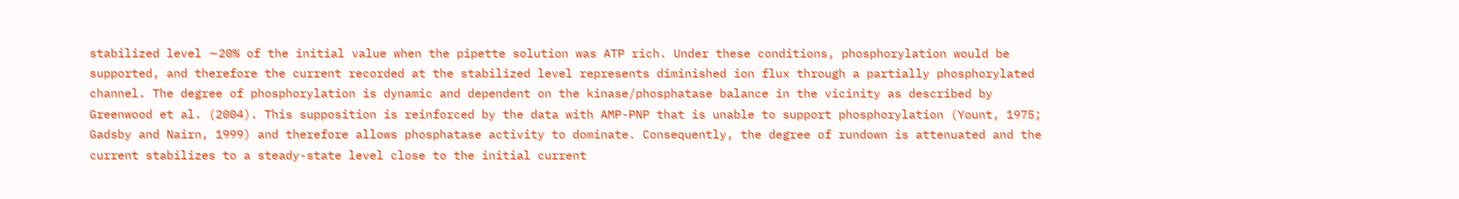stabilized level ∼20% of the initial value when the pipette solution was ATP rich. Under these conditions, phosphorylation would be supported, and therefore the current recorded at the stabilized level represents diminished ion flux through a partially phosphorylated channel. The degree of phosphorylation is dynamic and dependent on the kinase/phosphatase balance in the vicinity as described by Greenwood et al. (2004). This supposition is reinforced by the data with AMP-PNP that is unable to support phosphorylation (Yount, 1975; Gadsby and Nairn, 1999) and therefore allows phosphatase activity to dominate. Consequently, the degree of rundown is attenuated and the current stabilizes to a steady-state level close to the initial current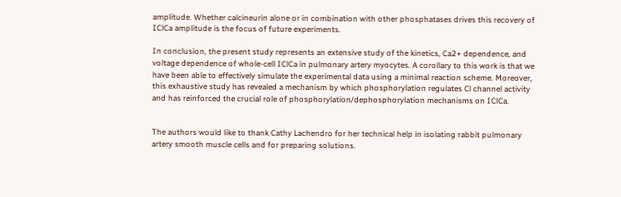amplitude. Whether calcineurin alone or in combination with other phosphatases drives this recovery of IClCa amplitude is the focus of future experiments.

In conclusion, the present study represents an extensive study of the kinetics, Ca2+ dependence, and voltage dependence of whole-cell IClCa in pulmonary artery myocytes. A corollary to this work is that we have been able to effectively simulate the experimental data using a minimal reaction scheme. Moreover, this exhaustive study has revealed a mechanism by which phosphorylation regulates Cl channel activity and has reinforced the crucial role of phosphorylation/dephosphorylation mechanisms on IClCa.


The authors would like to thank Cathy Lachendro for her technical help in isolating rabbit pulmonary artery smooth muscle cells and for preparing solutions.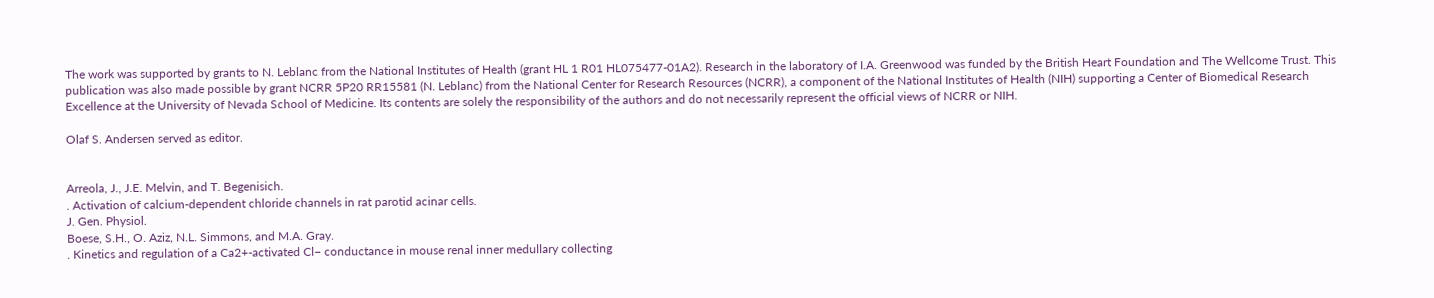The work was supported by grants to N. Leblanc from the National Institutes of Health (grant HL 1 R01 HL075477-01A2). Research in the laboratory of I.A. Greenwood was funded by the British Heart Foundation and The Wellcome Trust. This publication was also made possible by grant NCRR 5P20 RR15581 (N. Leblanc) from the National Center for Research Resources (NCRR), a component of the National Institutes of Health (NIH) supporting a Center of Biomedical Research Excellence at the University of Nevada School of Medicine. Its contents are solely the responsibility of the authors and do not necessarily represent the official views of NCRR or NIH.

Olaf S. Andersen served as editor.


Arreola, J., J.E. Melvin, and T. Begenisich.
. Activation of calcium-dependent chloride channels in rat parotid acinar cells.
J. Gen. Physiol.
Boese, S.H., O. Aziz, N.L. Simmons, and M.A. Gray.
. Kinetics and regulation of a Ca2+-activated Cl− conductance in mouse renal inner medullary collecting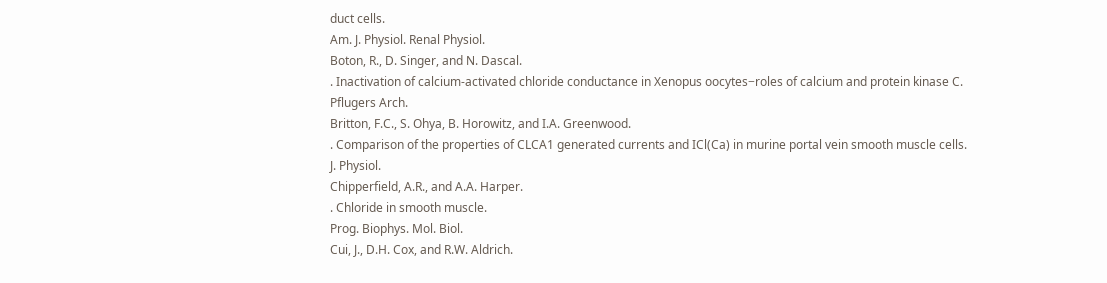duct cells.
Am. J. Physiol. Renal Physiol.
Boton, R., D. Singer, and N. Dascal.
. Inactivation of calcium-activated chloride conductance in Xenopus oocytes−roles of calcium and protein kinase C.
Pflugers Arch.
Britton, F.C., S. Ohya, B. Horowitz, and I.A. Greenwood.
. Comparison of the properties of CLCA1 generated currents and ICl(Ca) in murine portal vein smooth muscle cells.
J. Physiol.
Chipperfield, A.R., and A.A. Harper.
. Chloride in smooth muscle.
Prog. Biophys. Mol. Biol.
Cui, J., D.H. Cox, and R.W. Aldrich.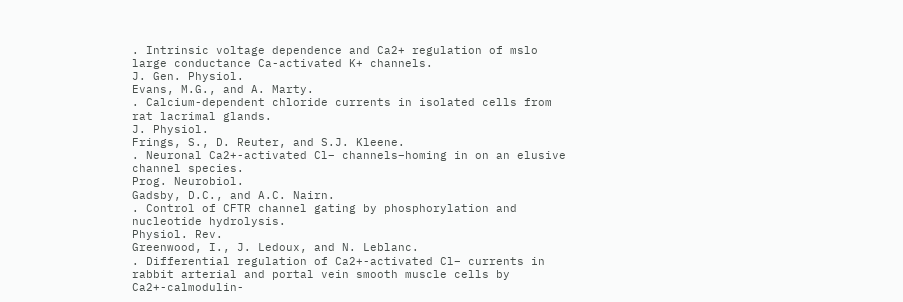. Intrinsic voltage dependence and Ca2+ regulation of mslo large conductance Ca-activated K+ channels.
J. Gen. Physiol.
Evans, M.G., and A. Marty.
. Calcium-dependent chloride currents in isolated cells from rat lacrimal glands.
J. Physiol.
Frings, S., D. Reuter, and S.J. Kleene.
. Neuronal Ca2+-activated Cl− channels−homing in on an elusive channel species.
Prog. Neurobiol.
Gadsby, D.C., and A.C. Nairn.
. Control of CFTR channel gating by phosphorylation and nucleotide hydrolysis.
Physiol. Rev.
Greenwood, I., J. Ledoux, and N. Leblanc.
. Differential regulation of Ca2+-activated Cl− currents in rabbit arterial and portal vein smooth muscle cells by Ca2+-calmodulin-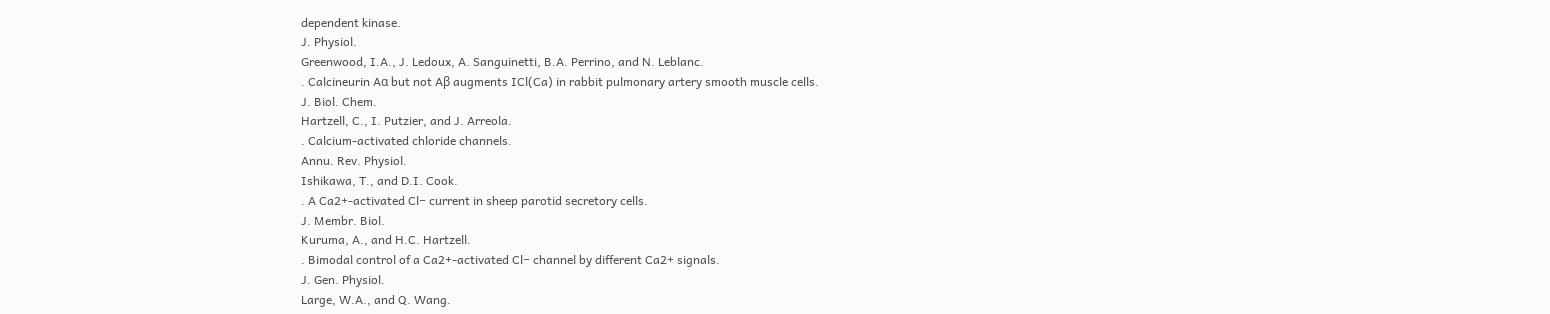dependent kinase.
J. Physiol.
Greenwood, I.A., J. Ledoux, A. Sanguinetti, B.A. Perrino, and N. Leblanc.
. Calcineurin Aα but not Aβ augments ICl(Ca) in rabbit pulmonary artery smooth muscle cells.
J. Biol. Chem.
Hartzell, C., I. Putzier, and J. Arreola.
. Calcium-activated chloride channels.
Annu. Rev. Physiol.
Ishikawa, T., and D.I. Cook.
. A Ca2+-activated Cl− current in sheep parotid secretory cells.
J. Membr. Biol.
Kuruma, A., and H.C. Hartzell.
. Bimodal control of a Ca2+-activated Cl− channel by different Ca2+ signals.
J. Gen. Physiol.
Large, W.A., and Q. Wang.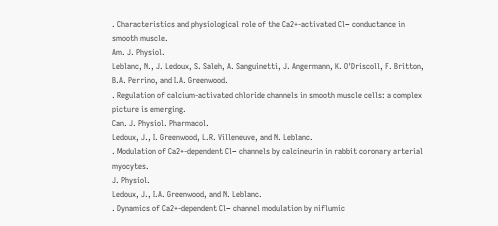. Characteristics and physiological role of the Ca2+-activated Cl− conductance in smooth muscle.
Am. J. Physiol.
Leblanc, N., J. Ledoux, S. Saleh, A. Sanguinetti, J. Angermann, K. O'Driscoll, F. Britton, B.A. Perrino, and I.A. Greenwood.
. Regulation of calcium-activated chloride channels in smooth muscle cells: a complex picture is emerging.
Can. J. Physiol. Pharmacol.
Ledoux, J., I. Greenwood, L.R. Villeneuve, and N. Leblanc.
. Modulation of Ca2+-dependent Cl− channels by calcineurin in rabbit coronary arterial myocytes.
J. Physiol.
Ledoux, J., I.A. Greenwood, and N. Leblanc.
. Dynamics of Ca2+-dependent Cl− channel modulation by niflumic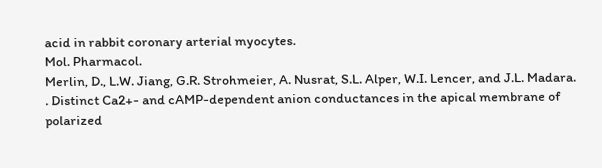acid in rabbit coronary arterial myocytes.
Mol. Pharmacol.
Merlin, D., L.W. Jiang, G.R. Strohmeier, A. Nusrat, S.L. Alper, W.I. Lencer, and J.L. Madara.
. Distinct Ca2+- and cAMP-dependent anion conductances in the apical membrane of polarized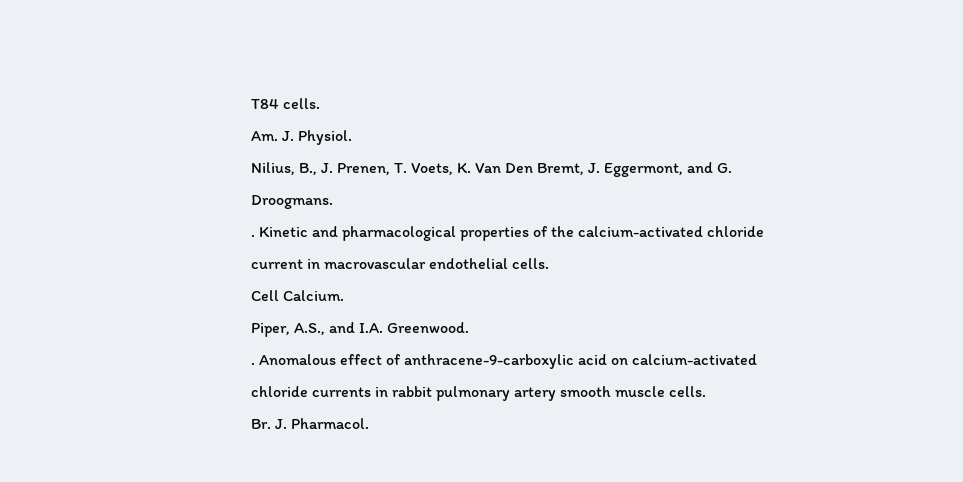T84 cells.
Am. J. Physiol.
Nilius, B., J. Prenen, T. Voets, K. Van Den Bremt, J. Eggermont, and G. Droogmans.
. Kinetic and pharmacological properties of the calcium-activated chloride current in macrovascular endothelial cells.
Cell Calcium.
Piper, A.S., and I.A. Greenwood.
. Anomalous effect of anthracene-9-carboxylic acid on calcium-activated chloride currents in rabbit pulmonary artery smooth muscle cells.
Br. J. Pharmacol.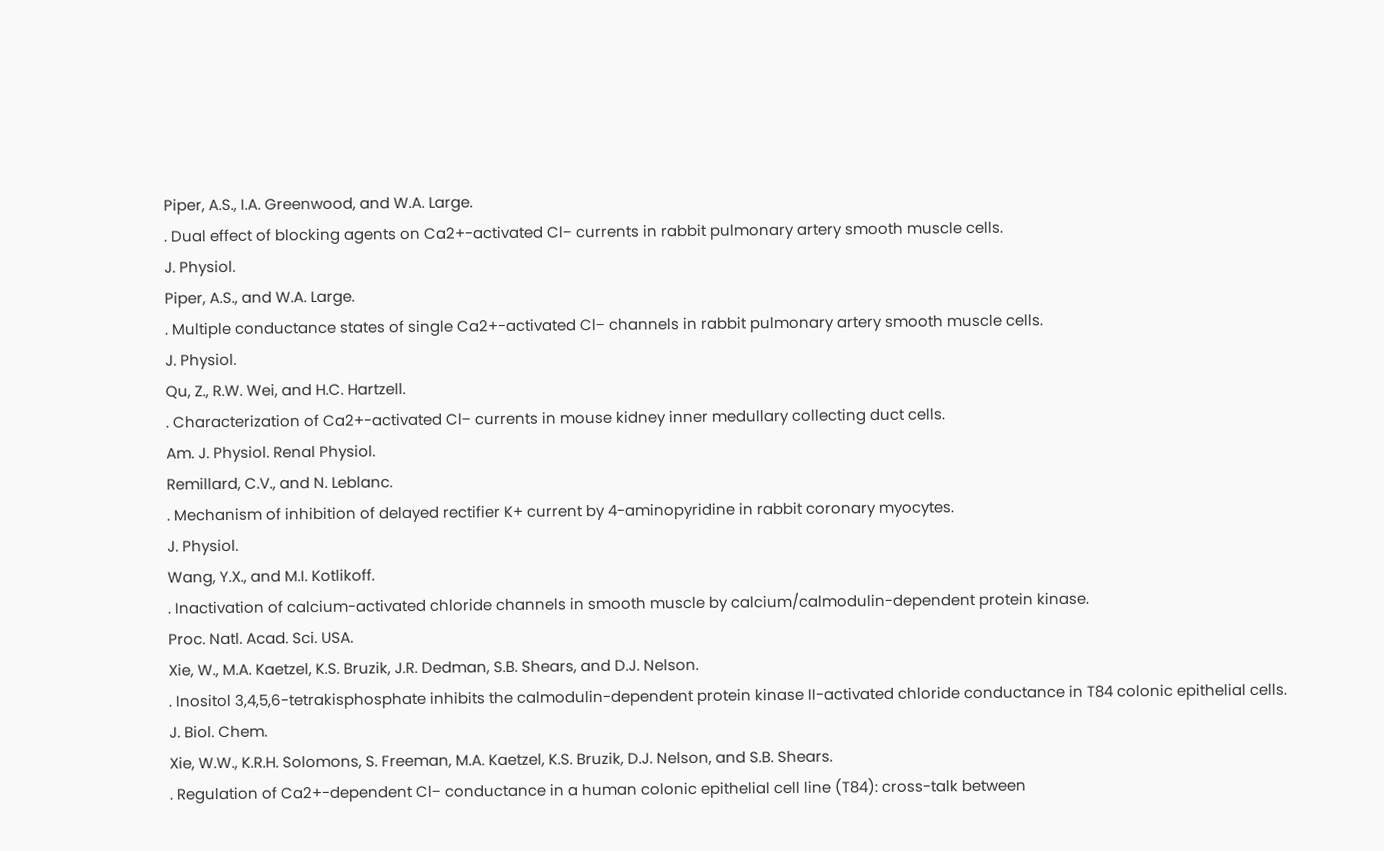Piper, A.S., I.A. Greenwood, and W.A. Large.
. Dual effect of blocking agents on Ca2+-activated Cl− currents in rabbit pulmonary artery smooth muscle cells.
J. Physiol.
Piper, A.S., and W.A. Large.
. Multiple conductance states of single Ca2+-activated Cl− channels in rabbit pulmonary artery smooth muscle cells.
J. Physiol.
Qu, Z., R.W. Wei, and H.C. Hartzell.
. Characterization of Ca2+-activated Cl− currents in mouse kidney inner medullary collecting duct cells.
Am. J. Physiol. Renal Physiol.
Remillard, C.V., and N. Leblanc.
. Mechanism of inhibition of delayed rectifier K+ current by 4-aminopyridine in rabbit coronary myocytes.
J. Physiol.
Wang, Y.X., and M.I. Kotlikoff.
. Inactivation of calcium-activated chloride channels in smooth muscle by calcium/calmodulin-dependent protein kinase.
Proc. Natl. Acad. Sci. USA.
Xie, W., M.A. Kaetzel, K.S. Bruzik, J.R. Dedman, S.B. Shears, and D.J. Nelson.
. Inositol 3,4,5,6-tetrakisphosphate inhibits the calmodulin-dependent protein kinase II-activated chloride conductance in T84 colonic epithelial cells.
J. Biol. Chem.
Xie, W.W., K.R.H. Solomons, S. Freeman, M.A. Kaetzel, K.S. Bruzik, D.J. Nelson, and S.B. Shears.
. Regulation of Ca2+-dependent Cl− conductance in a human colonic epithelial cell line (T84): cross-talk between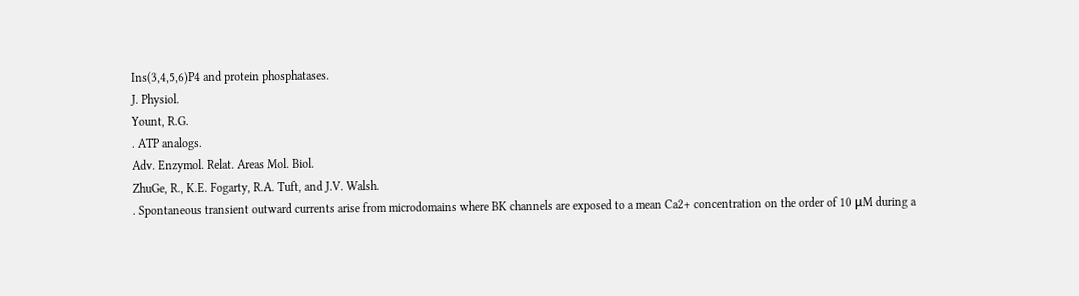Ins(3,4,5,6)P4 and protein phosphatases.
J. Physiol.
Yount, R.G.
. ATP analogs.
Adv. Enzymol. Relat. Areas Mol. Biol.
ZhuGe, R., K.E. Fogarty, R.A. Tuft, and J.V. Walsh.
. Spontaneous transient outward currents arise from microdomains where BK channels are exposed to a mean Ca2+ concentration on the order of 10 μM during a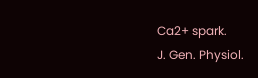Ca2+ spark.
J. Gen. Physiol.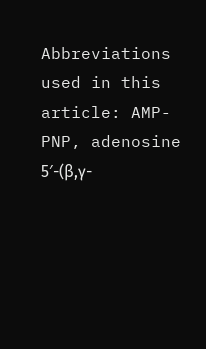Abbreviations used in this article: AMP-PNP, adenosine 5′-(β,γ-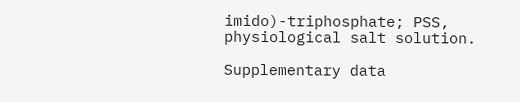imido)-triphosphate; PSS, physiological salt solution.

Supplementary data